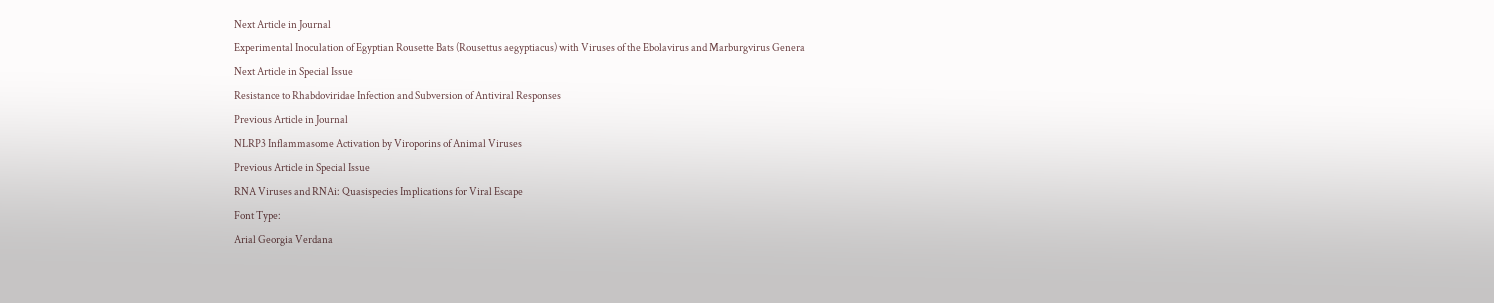Next Article in Journal
Experimental Inoculation of Egyptian Rousette Bats (Rousettus aegyptiacus) with Viruses of the Ebolavirus and Marburgvirus Genera
Next Article in Special Issue
Resistance to Rhabdoviridae Infection and Subversion of Antiviral Responses
Previous Article in Journal
NLRP3 Inflammasome Activation by Viroporins of Animal Viruses
Previous Article in Special Issue
RNA Viruses and RNAi: Quasispecies Implications for Viral Escape
Font Type:
Arial Georgia Verdana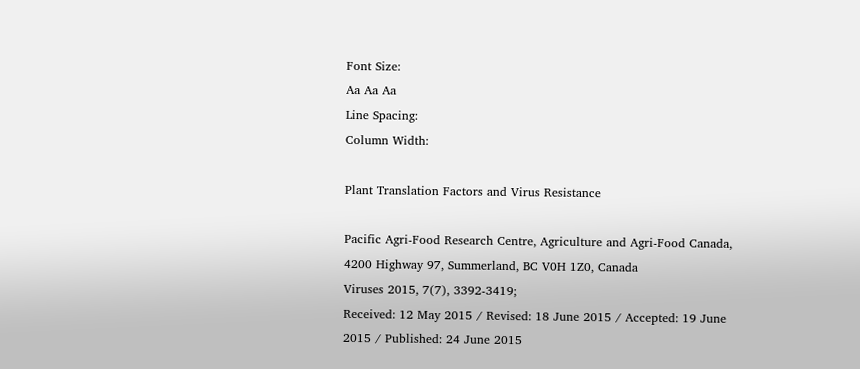Font Size:
Aa Aa Aa
Line Spacing:
Column Width:

Plant Translation Factors and Virus Resistance

Pacific Agri-Food Research Centre, Agriculture and Agri-Food Canada, 4200 Highway 97, Summerland, BC V0H 1Z0, Canada
Viruses 2015, 7(7), 3392-3419;
Received: 12 May 2015 / Revised: 18 June 2015 / Accepted: 19 June 2015 / Published: 24 June 2015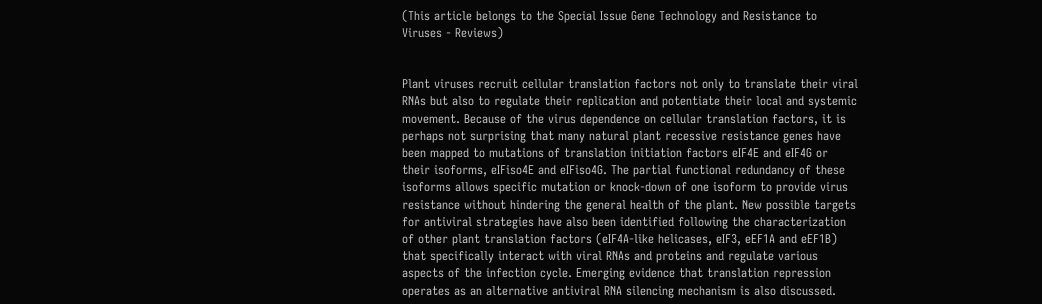(This article belongs to the Special Issue Gene Technology and Resistance to Viruses - Reviews)


Plant viruses recruit cellular translation factors not only to translate their viral RNAs but also to regulate their replication and potentiate their local and systemic movement. Because of the virus dependence on cellular translation factors, it is perhaps not surprising that many natural plant recessive resistance genes have been mapped to mutations of translation initiation factors eIF4E and eIF4G or their isoforms, eIFiso4E and eIFiso4G. The partial functional redundancy of these isoforms allows specific mutation or knock-down of one isoform to provide virus resistance without hindering the general health of the plant. New possible targets for antiviral strategies have also been identified following the characterization of other plant translation factors (eIF4A-like helicases, eIF3, eEF1A and eEF1B) that specifically interact with viral RNAs and proteins and regulate various aspects of the infection cycle. Emerging evidence that translation repression operates as an alternative antiviral RNA silencing mechanism is also discussed.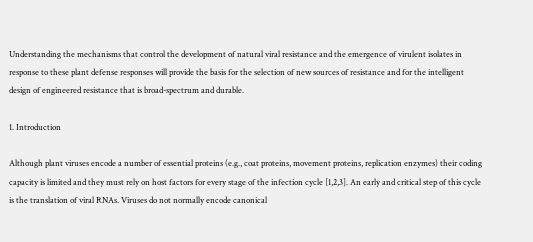Understanding the mechanisms that control the development of natural viral resistance and the emergence of virulent isolates in response to these plant defense responses will provide the basis for the selection of new sources of resistance and for the intelligent design of engineered resistance that is broad-spectrum and durable.

1. Introduction

Although plant viruses encode a number of essential proteins (e.g., coat proteins, movement proteins, replication enzymes) their coding capacity is limited and they must rely on host factors for every stage of the infection cycle [1,2,3]. An early and critical step of this cycle is the translation of viral RNAs. Viruses do not normally encode canonical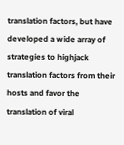translation factors, but have developed a wide array of strategies to highjack translation factors from their hosts and favor the translation of viral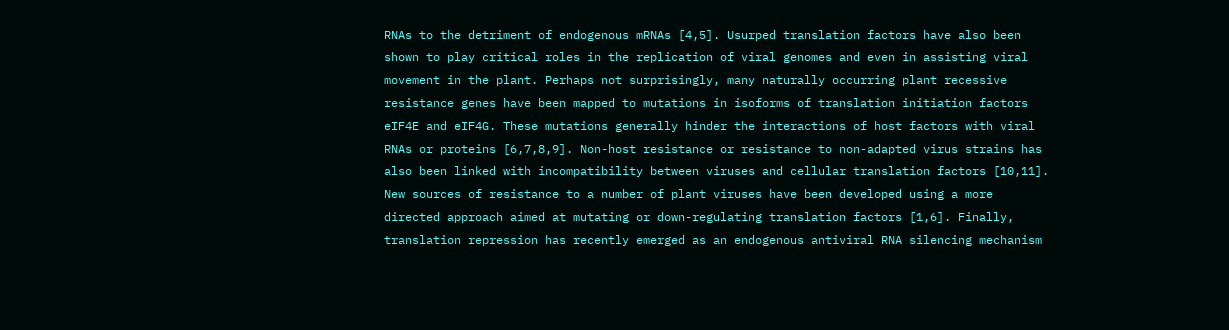RNAs to the detriment of endogenous mRNAs [4,5]. Usurped translation factors have also been shown to play critical roles in the replication of viral genomes and even in assisting viral movement in the plant. Perhaps not surprisingly, many naturally occurring plant recessive resistance genes have been mapped to mutations in isoforms of translation initiation factors eIF4E and eIF4G. These mutations generally hinder the interactions of host factors with viral RNAs or proteins [6,7,8,9]. Non-host resistance or resistance to non-adapted virus strains has also been linked with incompatibility between viruses and cellular translation factors [10,11]. New sources of resistance to a number of plant viruses have been developed using a more directed approach aimed at mutating or down-regulating translation factors [1,6]. Finally, translation repression has recently emerged as an endogenous antiviral RNA silencing mechanism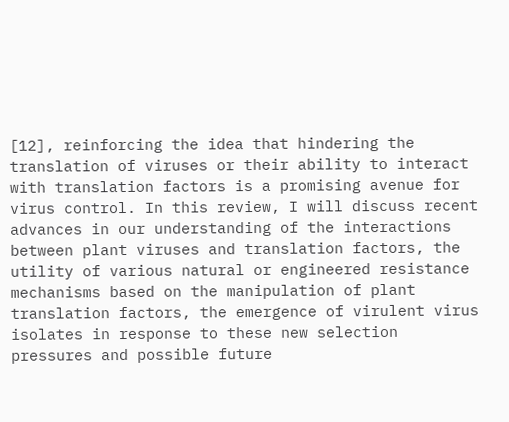[12], reinforcing the idea that hindering the translation of viruses or their ability to interact with translation factors is a promising avenue for virus control. In this review, I will discuss recent advances in our understanding of the interactions between plant viruses and translation factors, the utility of various natural or engineered resistance mechanisms based on the manipulation of plant translation factors, the emergence of virulent virus isolates in response to these new selection pressures and possible future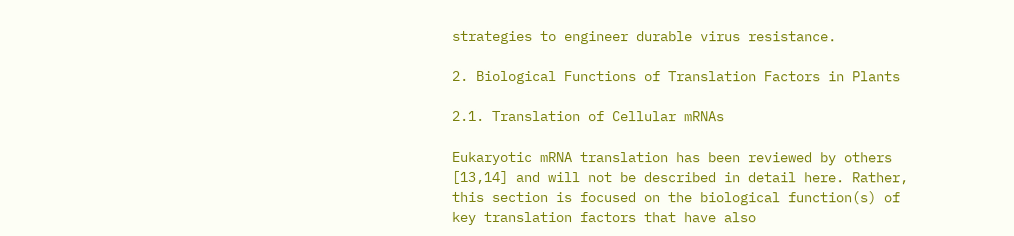strategies to engineer durable virus resistance.

2. Biological Functions of Translation Factors in Plants

2.1. Translation of Cellular mRNAs

Eukaryotic mRNA translation has been reviewed by others [13,14] and will not be described in detail here. Rather, this section is focused on the biological function(s) of key translation factors that have also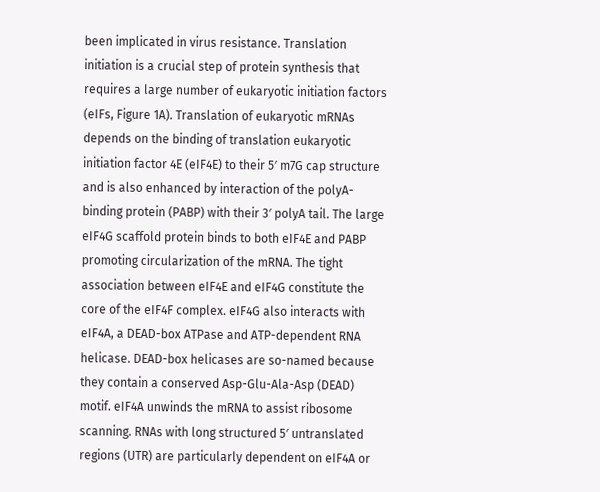been implicated in virus resistance. Translation initiation is a crucial step of protein synthesis that requires a large number of eukaryotic initiation factors (eIFs, Figure 1A). Translation of eukaryotic mRNAs depends on the binding of translation eukaryotic initiation factor 4E (eIF4E) to their 5′ m7G cap structure and is also enhanced by interaction of the polyA-binding protein (PABP) with their 3′ polyA tail. The large eIF4G scaffold protein binds to both eIF4E and PABP promoting circularization of the mRNA. The tight association between eIF4E and eIF4G constitute the core of the eIF4F complex. eIF4G also interacts with eIF4A, a DEAD-box ATPase and ATP-dependent RNA helicase. DEAD-box helicases are so-named because they contain a conserved Asp-Glu-Ala-Asp (DEAD) motif. eIF4A unwinds the mRNA to assist ribosome scanning. RNAs with long structured 5′ untranslated regions (UTR) are particularly dependent on eIF4A or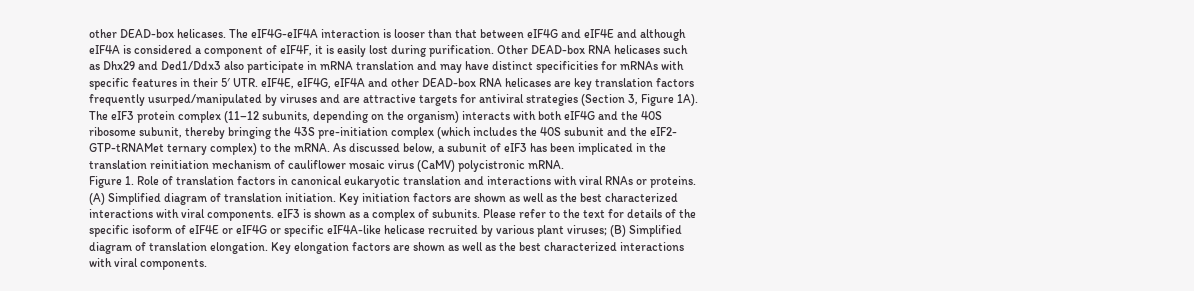other DEAD-box helicases. The eIF4G-eIF4A interaction is looser than that between eIF4G and eIF4E and although eIF4A is considered a component of eIF4F, it is easily lost during purification. Other DEAD-box RNA helicases such as Dhx29 and Ded1/Ddx3 also participate in mRNA translation and may have distinct specificities for mRNAs with specific features in their 5′ UTR. eIF4E, eIF4G, eIF4A and other DEAD-box RNA helicases are key translation factors frequently usurped/manipulated by viruses and are attractive targets for antiviral strategies (Section 3, Figure 1A). The eIF3 protein complex (11–12 subunits, depending on the organism) interacts with both eIF4G and the 40S ribosome subunit, thereby bringing the 43S pre-initiation complex (which includes the 40S subunit and the eIF2-GTP-tRNAMet ternary complex) to the mRNA. As discussed below, a subunit of eIF3 has been implicated in the translation reinitiation mechanism of cauliflower mosaic virus (CaMV) polycistronic mRNA.
Figure 1. Role of translation factors in canonical eukaryotic translation and interactions with viral RNAs or proteins. (A) Simplified diagram of translation initiation. Key initiation factors are shown as well as the best characterized interactions with viral components. eIF3 is shown as a complex of subunits. Please refer to the text for details of the specific isoform of eIF4E or eIF4G or specific eIF4A-like helicase recruited by various plant viruses; (B) Simplified diagram of translation elongation. Key elongation factors are shown as well as the best characterized interactions with viral components.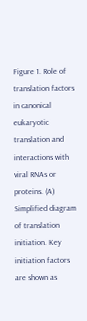Figure 1. Role of translation factors in canonical eukaryotic translation and interactions with viral RNAs or proteins. (A) Simplified diagram of translation initiation. Key initiation factors are shown as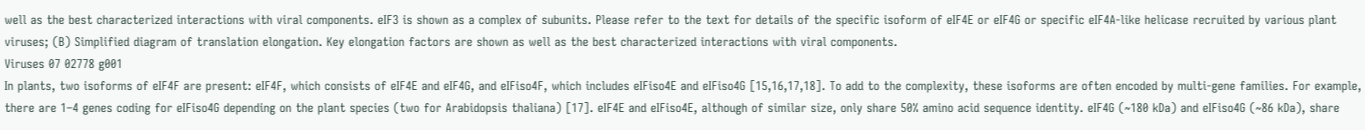well as the best characterized interactions with viral components. eIF3 is shown as a complex of subunits. Please refer to the text for details of the specific isoform of eIF4E or eIF4G or specific eIF4A-like helicase recruited by various plant viruses; (B) Simplified diagram of translation elongation. Key elongation factors are shown as well as the best characterized interactions with viral components.
Viruses 07 02778 g001
In plants, two isoforms of eIF4F are present: eIF4F, which consists of eIF4E and eIF4G, and eIFiso4F, which includes eIFiso4E and eIFiso4G [15,16,17,18]. To add to the complexity, these isoforms are often encoded by multi-gene families. For example, there are 1–4 genes coding for eIFiso4G depending on the plant species (two for Arabidopsis thaliana) [17]. eIF4E and eIFiso4E, although of similar size, only share 50% amino acid sequence identity. eIF4G (~180 kDa) and eIFiso4G (~86 kDa), share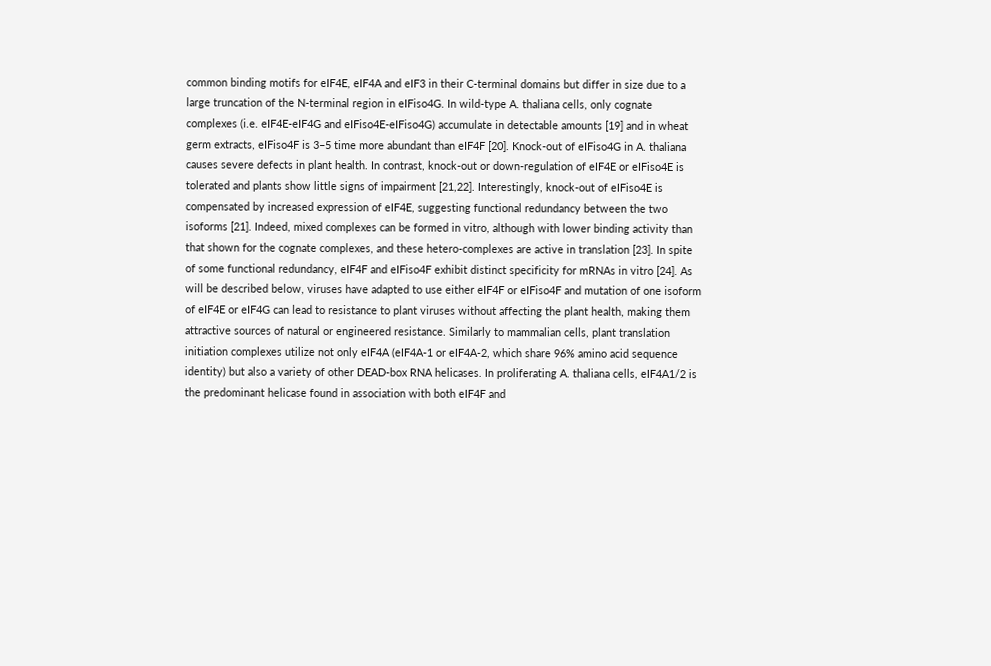common binding motifs for eIF4E, eIF4A and eIF3 in their C-terminal domains but differ in size due to a large truncation of the N-terminal region in eIFiso4G. In wild-type A. thaliana cells, only cognate complexes (i.e. eIF4E-eIF4G and eIFiso4E-eIFiso4G) accumulate in detectable amounts [19] and in wheat germ extracts, eIFiso4F is 3–5 time more abundant than eIF4F [20]. Knock-out of eIFiso4G in A. thaliana causes severe defects in plant health. In contrast, knock-out or down-regulation of eIF4E or eIFiso4E is tolerated and plants show little signs of impairment [21,22]. Interestingly, knock-out of eIFiso4E is compensated by increased expression of eIF4E, suggesting functional redundancy between the two isoforms [21]. Indeed, mixed complexes can be formed in vitro, although with lower binding activity than that shown for the cognate complexes, and these hetero-complexes are active in translation [23]. In spite of some functional redundancy, eIF4F and eIFiso4F exhibit distinct specificity for mRNAs in vitro [24]. As will be described below, viruses have adapted to use either eIF4F or eIFiso4F and mutation of one isoform of eIF4E or eIF4G can lead to resistance to plant viruses without affecting the plant health, making them attractive sources of natural or engineered resistance. Similarly to mammalian cells, plant translation initiation complexes utilize not only eIF4A (eIF4A-1 or eIF4A-2, which share 96% amino acid sequence identity) but also a variety of other DEAD-box RNA helicases. In proliferating A. thaliana cells, eIF4A1/2 is the predominant helicase found in association with both eIF4F and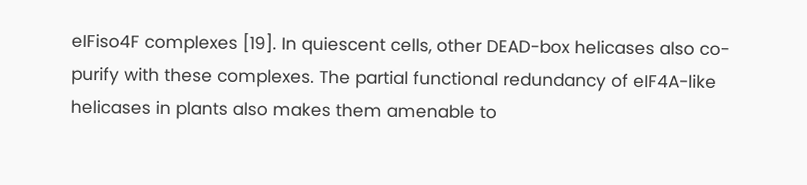eIFiso4F complexes [19]. In quiescent cells, other DEAD-box helicases also co-purify with these complexes. The partial functional redundancy of eIF4A-like helicases in plants also makes them amenable to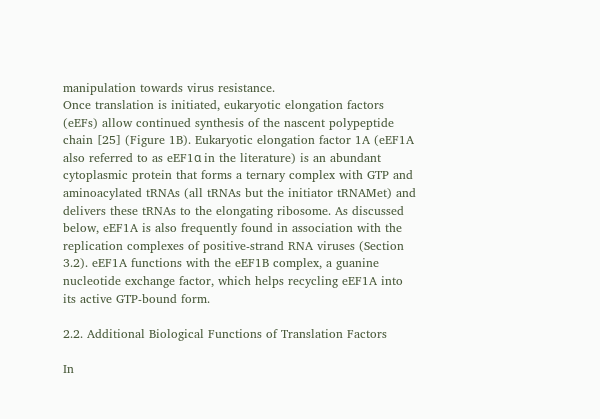manipulation towards virus resistance.
Once translation is initiated, eukaryotic elongation factors (eEFs) allow continued synthesis of the nascent polypeptide chain [25] (Figure 1B). Eukaryotic elongation factor 1A (eEF1A also referred to as eEF1α in the literature) is an abundant cytoplasmic protein that forms a ternary complex with GTP and aminoacylated tRNAs (all tRNAs but the initiator tRNAMet) and delivers these tRNAs to the elongating ribosome. As discussed below, eEF1A is also frequently found in association with the replication complexes of positive-strand RNA viruses (Section 3.2). eEF1A functions with the eEF1B complex, a guanine nucleotide exchange factor, which helps recycling eEF1A into its active GTP-bound form.

2.2. Additional Biological Functions of Translation Factors

In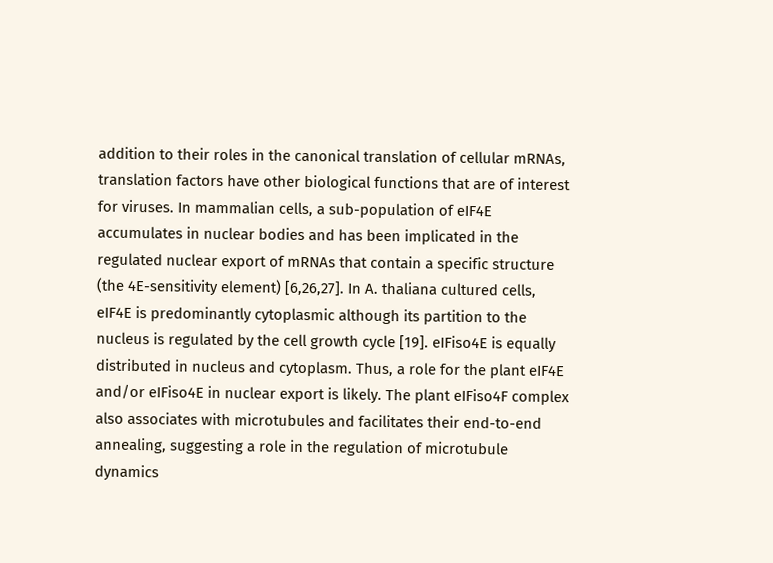addition to their roles in the canonical translation of cellular mRNAs, translation factors have other biological functions that are of interest for viruses. In mammalian cells, a sub-population of eIF4E accumulates in nuclear bodies and has been implicated in the regulated nuclear export of mRNAs that contain a specific structure (the 4E-sensitivity element) [6,26,27]. In A. thaliana cultured cells, eIF4E is predominantly cytoplasmic although its partition to the nucleus is regulated by the cell growth cycle [19]. eIFiso4E is equally distributed in nucleus and cytoplasm. Thus, a role for the plant eIF4E and/or eIFiso4E in nuclear export is likely. The plant eIFiso4F complex also associates with microtubules and facilitates their end-to-end annealing, suggesting a role in the regulation of microtubule dynamics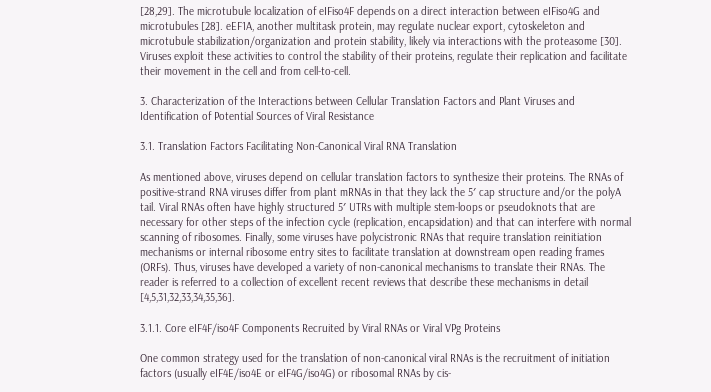[28,29]. The microtubule localization of eIFiso4F depends on a direct interaction between eIFiso4G and microtubules [28]. eEF1A, another multitask protein, may regulate nuclear export, cytoskeleton and microtubule stabilization/organization and protein stability, likely via interactions with the proteasome [30]. Viruses exploit these activities to control the stability of their proteins, regulate their replication and facilitate their movement in the cell and from cell-to-cell.

3. Characterization of the Interactions between Cellular Translation Factors and Plant Viruses and Identification of Potential Sources of Viral Resistance

3.1. Translation Factors Facilitating Non-Canonical Viral RNA Translation

As mentioned above, viruses depend on cellular translation factors to synthesize their proteins. The RNAs of positive-strand RNA viruses differ from plant mRNAs in that they lack the 5′ cap structure and/or the polyA tail. Viral RNAs often have highly structured 5′ UTRs with multiple stem-loops or pseudoknots that are necessary for other steps of the infection cycle (replication, encapsidation) and that can interfere with normal scanning of ribosomes. Finally, some viruses have polycistronic RNAs that require translation reinitiation mechanisms or internal ribosome entry sites to facilitate translation at downstream open reading frames (ORFs). Thus, viruses have developed a variety of non-canonical mechanisms to translate their RNAs. The reader is referred to a collection of excellent recent reviews that describe these mechanisms in detail [4,5,31,32,33,34,35,36].

3.1.1. Core eIF4F/iso4F Components Recruited by Viral RNAs or Viral VPg Proteins

One common strategy used for the translation of non-canonical viral RNAs is the recruitment of initiation factors (usually eIF4E/iso4E or eIF4G/iso4G) or ribosomal RNAs by cis-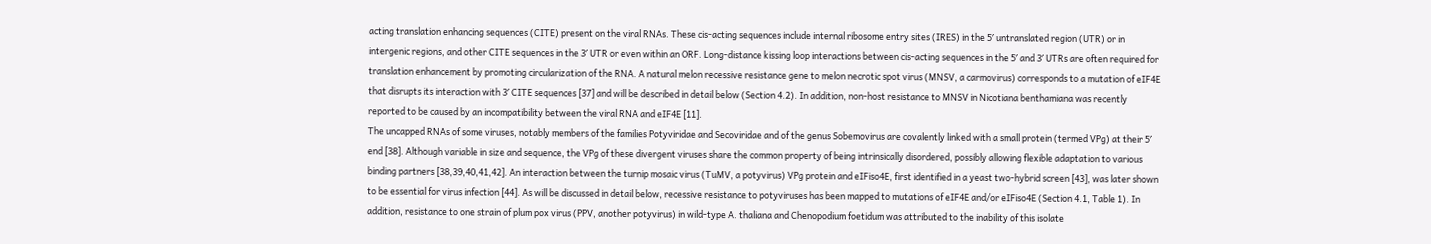acting translation enhancing sequences (CITE) present on the viral RNAs. These cis-acting sequences include internal ribosome entry sites (IRES) in the 5′ untranslated region (UTR) or in intergenic regions, and other CITE sequences in the 3′ UTR or even within an ORF. Long-distance kissing loop interactions between cis-acting sequences in the 5′ and 3′ UTRs are often required for translation enhancement by promoting circularization of the RNA. A natural melon recessive resistance gene to melon necrotic spot virus (MNSV, a carmovirus) corresponds to a mutation of eIF4E that disrupts its interaction with 3′ CITE sequences [37] and will be described in detail below (Section 4.2). In addition, non-host resistance to MNSV in Nicotiana benthamiana was recently reported to be caused by an incompatibility between the viral RNA and eIF4E [11].
The uncapped RNAs of some viruses, notably members of the families Potyviridae and Secoviridae and of the genus Sobemovirus are covalently linked with a small protein (termed VPg) at their 5′ end [38]. Although variable in size and sequence, the VPg of these divergent viruses share the common property of being intrinsically disordered, possibly allowing flexible adaptation to various binding partners [38,39,40,41,42]. An interaction between the turnip mosaic virus (TuMV, a potyvirus) VPg protein and eIFiso4E, first identified in a yeast two-hybrid screen [43], was later shown to be essential for virus infection [44]. As will be discussed in detail below, recessive resistance to potyviruses has been mapped to mutations of eIF4E and/or eIFiso4E (Section 4.1, Table 1). In addition, resistance to one strain of plum pox virus (PPV, another potyvirus) in wild-type A. thaliana and Chenopodium foetidum was attributed to the inability of this isolate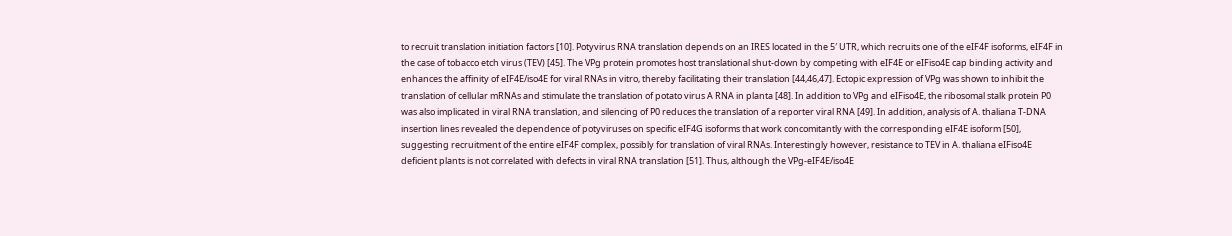to recruit translation initiation factors [10]. Potyvirus RNA translation depends on an IRES located in the 5′ UTR, which recruits one of the eIF4F isoforms, eIF4F in the case of tobacco etch virus (TEV) [45]. The VPg protein promotes host translational shut-down by competing with eIF4E or eIFiso4E cap binding activity and enhances the affinity of eIF4E/iso4E for viral RNAs in vitro, thereby facilitating their translation [44,46,47]. Ectopic expression of VPg was shown to inhibit the translation of cellular mRNAs and stimulate the translation of potato virus A RNA in planta [48]. In addition to VPg and eIFiso4E, the ribosomal stalk protein P0 was also implicated in viral RNA translation, and silencing of P0 reduces the translation of a reporter viral RNA [49]. In addition, analysis of A. thaliana T-DNA insertion lines revealed the dependence of potyviruses on specific eIF4G isoforms that work concomitantly with the corresponding eIF4E isoform [50], suggesting recruitment of the entire eIF4F complex, possibly for translation of viral RNAs. Interestingly however, resistance to TEV in A. thaliana eIFiso4E deficient plants is not correlated with defects in viral RNA translation [51]. Thus, although the VPg-eIF4E/iso4E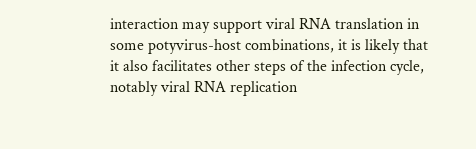interaction may support viral RNA translation in some potyvirus-host combinations, it is likely that it also facilitates other steps of the infection cycle, notably viral RNA replication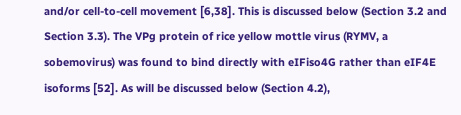and/or cell-to-cell movement [6,38]. This is discussed below (Section 3.2 and Section 3.3). The VPg protein of rice yellow mottle virus (RYMV, a sobemovirus) was found to bind directly with eIFiso4G rather than eIF4E isoforms [52]. As will be discussed below (Section 4.2),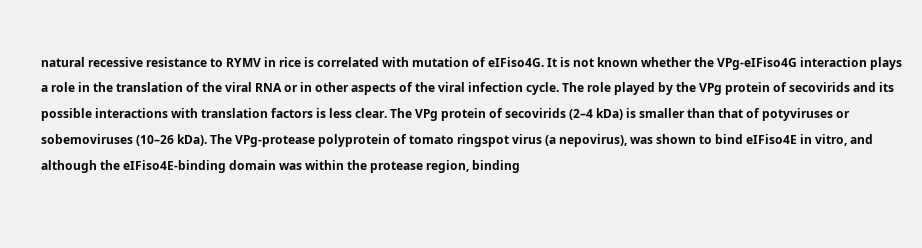natural recessive resistance to RYMV in rice is correlated with mutation of eIFiso4G. It is not known whether the VPg-eIFiso4G interaction plays a role in the translation of the viral RNA or in other aspects of the viral infection cycle. The role played by the VPg protein of secovirids and its possible interactions with translation factors is less clear. The VPg protein of secovirids (2–4 kDa) is smaller than that of potyviruses or sobemoviruses (10–26 kDa). The VPg-protease polyprotein of tomato ringspot virus (a nepovirus), was shown to bind eIFiso4E in vitro, and although the eIFiso4E-binding domain was within the protease region, binding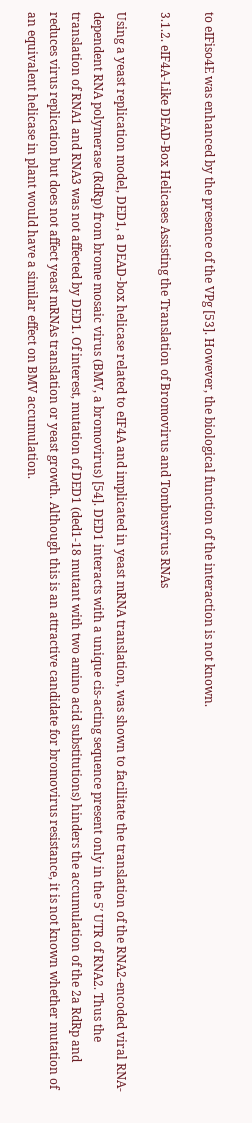to eIFiso4E was enhanced by the presence of the VPg [53]. However, the biological function of the interaction is not known.

3.1.2. eIF4A-Like DEAD-Box Helicases Assisting the Translation of Bromovirus and Tombusvirus RNAs

Using a yeast replication model, DED1, a DEAD-box helicase related to eIF4A and implicated in yeast mRNA translation, was shown to facilitate the translation of the RNA2-encoded viral RNA-dependent RNA polymerase (RdRp) from brome mosaic virus (BMV, a bromovirus) [54]. DED1 interacts with a unique cis-acting sequence present only in the 5′ UTR of RNA2. Thus the translation of RNA1 and RNA3 was not affected by DED1. Of interest, mutation of DED1 (ded1-18 mutant with two amino acid substitutions) hinders the accumulation of the 2a RdRp and reduces virus replication but does not affect yeast mRNAs translation or yeast growth. Although this is an attractive candidate for bromovirus resistance, it is not known whether mutation of an equivalent helicase in plant would have a similar effect on BMV accumulation.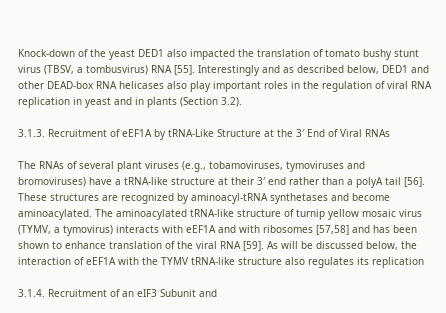Knock-down of the yeast DED1 also impacted the translation of tomato bushy stunt virus (TBSV, a tombusvirus) RNA [55]. Interestingly and as described below, DED1 and other DEAD-box RNA helicases also play important roles in the regulation of viral RNA replication in yeast and in plants (Section 3.2).

3.1.3. Recruitment of eEF1A by tRNA-Like Structure at the 3′ End of Viral RNAs

The RNAs of several plant viruses (e.g., tobamoviruses, tymoviruses and bromoviruses) have a tRNA-like structure at their 3′ end rather than a polyA tail [56]. These structures are recognized by aminoacyl-tRNA synthetases and become aminoacylated. The aminoacylated tRNA-like structure of turnip yellow mosaic virus (TYMV, a tymovirus) interacts with eEF1A and with ribosomes [57,58] and has been shown to enhance translation of the viral RNA [59]. As will be discussed below, the interaction of eEF1A with the TYMV tRNA-like structure also regulates its replication

3.1.4. Recruitment of an eIF3 Subunit and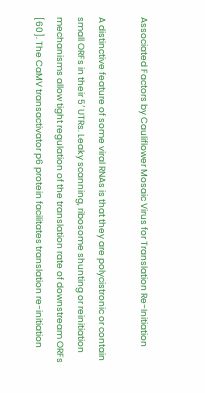Associated Factors by Cauliflower Mosaic Virus for Translation Re-Initiation

A distinctive feature of some viral RNAs is that they are polycistronic or contain small ORFs in their 5′ UTRs. Leaky scanning, ribosome shunting or reinitiation mechanisms allow tight regulation of the translation rate of downstream ORFs [60]. The CaMV transactivator p6 protein facilitates translation re-initiation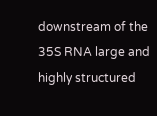downstream of the 35S RNA large and highly structured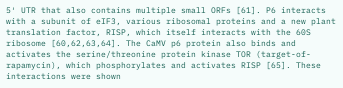5′ UTR that also contains multiple small ORFs [61]. P6 interacts with a subunit of eIF3, various ribosomal proteins and a new plant translation factor, RISP, which itself interacts with the 60S ribosome [60,62,63,64]. The CaMV p6 protein also binds and activates the serine/threonine protein kinase TOR (target-of-rapamycin), which phosphorylates and activates RISP [65]. These interactions were shown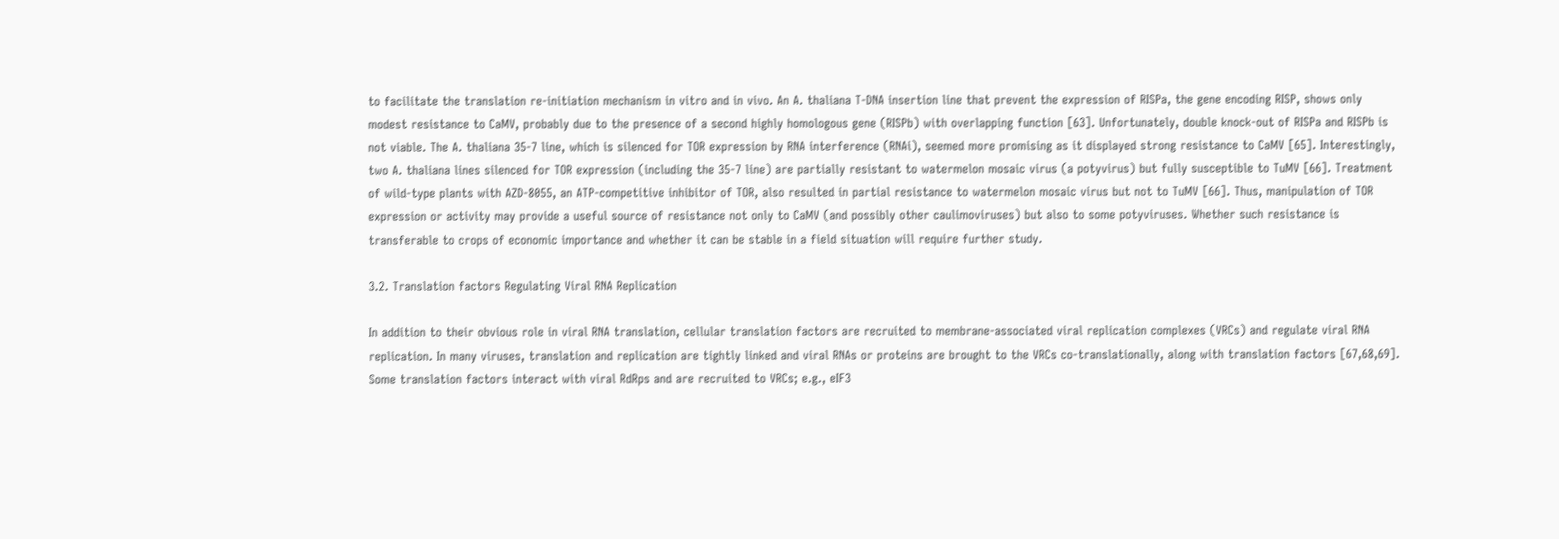to facilitate the translation re-initiation mechanism in vitro and in vivo. An A. thaliana T-DNA insertion line that prevent the expression of RISPa, the gene encoding RISP, shows only modest resistance to CaMV, probably due to the presence of a second highly homologous gene (RISPb) with overlapping function [63]. Unfortunately, double knock-out of RISPa and RISPb is not viable. The A. thaliana 35-7 line, which is silenced for TOR expression by RNA interference (RNAi), seemed more promising as it displayed strong resistance to CaMV [65]. Interestingly, two A. thaliana lines silenced for TOR expression (including the 35-7 line) are partially resistant to watermelon mosaic virus (a potyvirus) but fully susceptible to TuMV [66]. Treatment of wild-type plants with AZD-8055, an ATP-competitive inhibitor of TOR, also resulted in partial resistance to watermelon mosaic virus but not to TuMV [66]. Thus, manipulation of TOR expression or activity may provide a useful source of resistance not only to CaMV (and possibly other caulimoviruses) but also to some potyviruses. Whether such resistance is transferable to crops of economic importance and whether it can be stable in a field situation will require further study.

3.2. Translation factors Regulating Viral RNA Replication

In addition to their obvious role in viral RNA translation, cellular translation factors are recruited to membrane-associated viral replication complexes (VRCs) and regulate viral RNA replication. In many viruses, translation and replication are tightly linked and viral RNAs or proteins are brought to the VRCs co-translationally, along with translation factors [67,68,69]. Some translation factors interact with viral RdRps and are recruited to VRCs; e.g., eIF3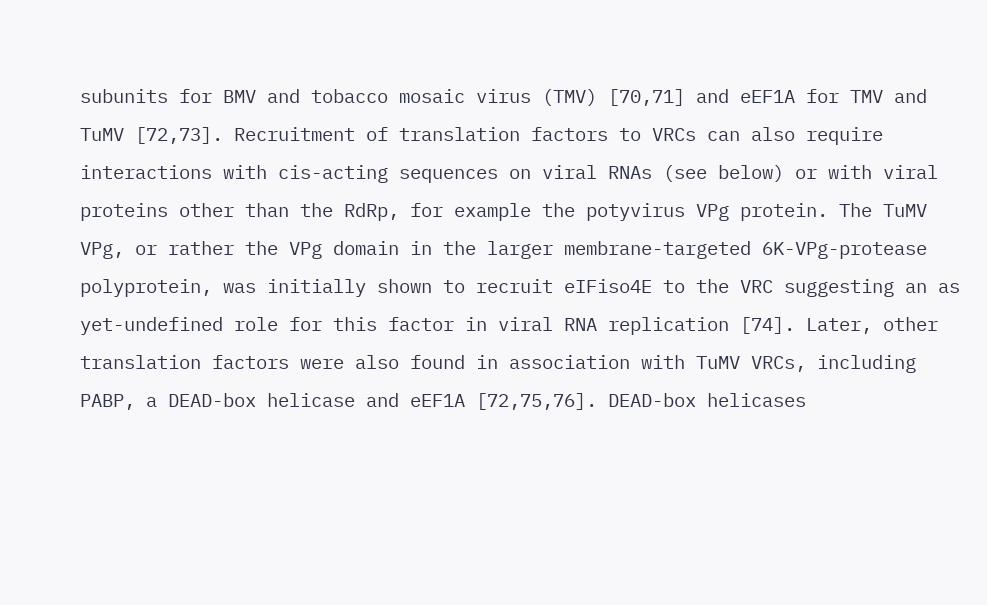subunits for BMV and tobacco mosaic virus (TMV) [70,71] and eEF1A for TMV and TuMV [72,73]. Recruitment of translation factors to VRCs can also require interactions with cis-acting sequences on viral RNAs (see below) or with viral proteins other than the RdRp, for example the potyvirus VPg protein. The TuMV VPg, or rather the VPg domain in the larger membrane-targeted 6K-VPg-protease polyprotein, was initially shown to recruit eIFiso4E to the VRC suggesting an as yet-undefined role for this factor in viral RNA replication [74]. Later, other translation factors were also found in association with TuMV VRCs, including PABP, a DEAD-box helicase and eEF1A [72,75,76]. DEAD-box helicases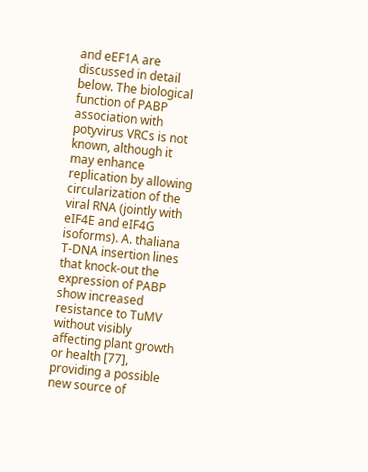and eEF1A are discussed in detail below. The biological function of PABP association with potyvirus VRCs is not known, although it may enhance replication by allowing circularization of the viral RNA (jointly with eIF4E and eIF4G isoforms). A. thaliana T-DNA insertion lines that knock-out the expression of PABP show increased resistance to TuMV without visibly affecting plant growth or health [77], providing a possible new source of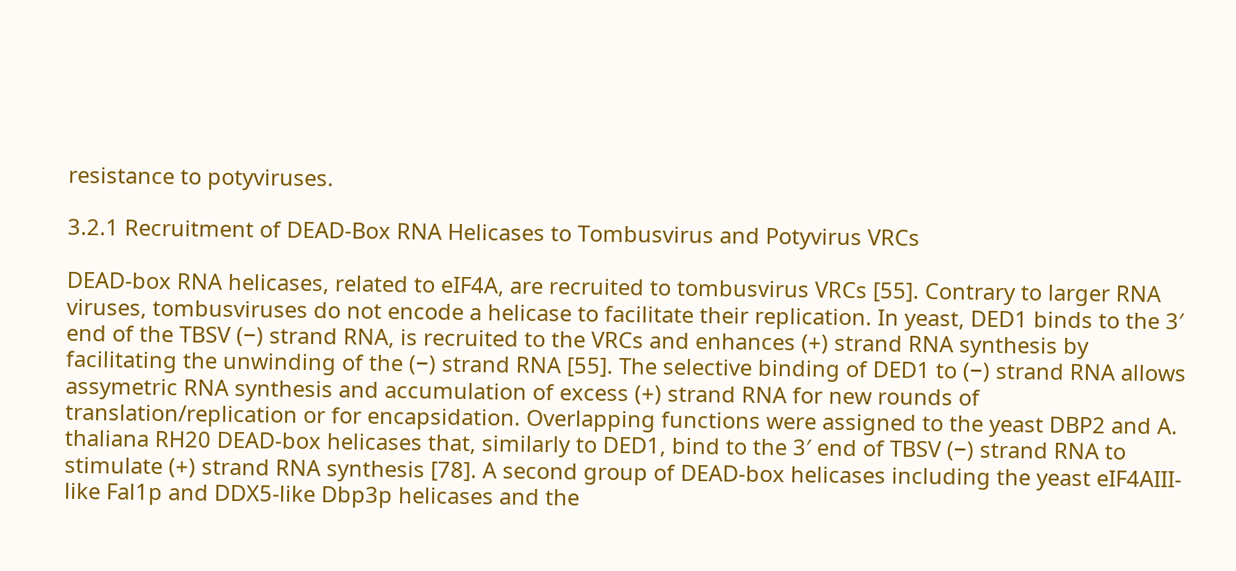resistance to potyviruses.

3.2.1 Recruitment of DEAD-Box RNA Helicases to Tombusvirus and Potyvirus VRCs

DEAD-box RNA helicases, related to eIF4A, are recruited to tombusvirus VRCs [55]. Contrary to larger RNA viruses, tombusviruses do not encode a helicase to facilitate their replication. In yeast, DED1 binds to the 3′ end of the TBSV (−) strand RNA, is recruited to the VRCs and enhances (+) strand RNA synthesis by facilitating the unwinding of the (−) strand RNA [55]. The selective binding of DED1 to (−) strand RNA allows assymetric RNA synthesis and accumulation of excess (+) strand RNA for new rounds of translation/replication or for encapsidation. Overlapping functions were assigned to the yeast DBP2 and A. thaliana RH20 DEAD-box helicases that, similarly to DED1, bind to the 3′ end of TBSV (−) strand RNA to stimulate (+) strand RNA synthesis [78]. A second group of DEAD-box helicases including the yeast eIF4AIII-like Fal1p and DDX5-like Dbp3p helicases and the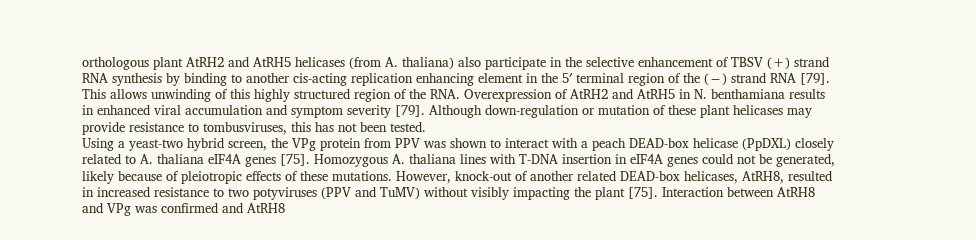orthologous plant AtRH2 and AtRH5 helicases (from A. thaliana) also participate in the selective enhancement of TBSV (+) strand RNA synthesis by binding to another cis-acting replication enhancing element in the 5′ terminal region of the (−) strand RNA [79]. This allows unwinding of this highly structured region of the RNA. Overexpression of AtRH2 and AtRH5 in N. benthamiana results in enhanced viral accumulation and symptom severity [79]. Although down-regulation or mutation of these plant helicases may provide resistance to tombusviruses, this has not been tested.
Using a yeast-two hybrid screen, the VPg protein from PPV was shown to interact with a peach DEAD-box helicase (PpDXL) closely related to A. thaliana eIF4A genes [75]. Homozygous A. thaliana lines with T-DNA insertion in eIF4A genes could not be generated, likely because of pleiotropic effects of these mutations. However, knock-out of another related DEAD-box helicases, AtRH8, resulted in increased resistance to two potyviruses (PPV and TuMV) without visibly impacting the plant [75]. Interaction between AtRH8 and VPg was confirmed and AtRH8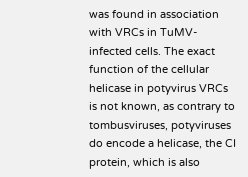was found in association with VRCs in TuMV-infected cells. The exact function of the cellular helicase in potyvirus VRCs is not known, as contrary to tombusviruses, potyviruses do encode a helicase, the CI protein, which is also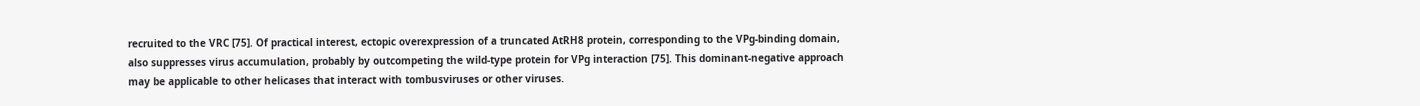recruited to the VRC [75]. Of practical interest, ectopic overexpression of a truncated AtRH8 protein, corresponding to the VPg-binding domain, also suppresses virus accumulation, probably by outcompeting the wild-type protein for VPg interaction [75]. This dominant-negative approach may be applicable to other helicases that interact with tombusviruses or other viruses.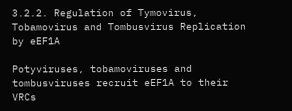3.2.2. Regulation of Tymovirus, Tobamovirus and Tombusvirus Replication by eEF1A

Potyviruses, tobamoviruses and tombusviruses recruit eEF1A to their VRCs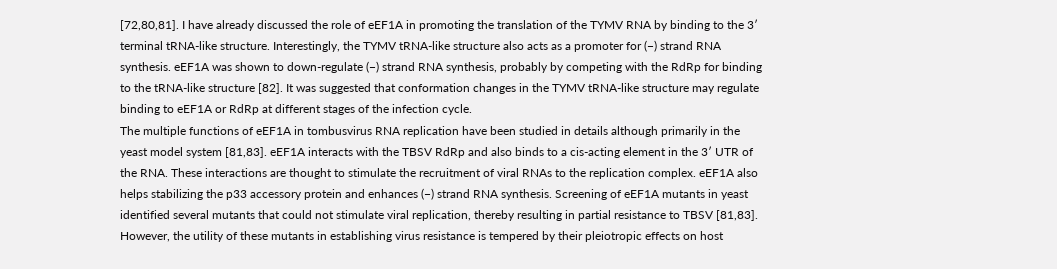[72,80,81]. I have already discussed the role of eEF1A in promoting the translation of the TYMV RNA by binding to the 3′ terminal tRNA-like structure. Interestingly, the TYMV tRNA-like structure also acts as a promoter for (−) strand RNA synthesis. eEF1A was shown to down-regulate (−) strand RNA synthesis, probably by competing with the RdRp for binding to the tRNA-like structure [82]. It was suggested that conformation changes in the TYMV tRNA-like structure may regulate binding to eEF1A or RdRp at different stages of the infection cycle.
The multiple functions of eEF1A in tombusvirus RNA replication have been studied in details although primarily in the yeast model system [81,83]. eEF1A interacts with the TBSV RdRp and also binds to a cis-acting element in the 3′ UTR of the RNA. These interactions are thought to stimulate the recruitment of viral RNAs to the replication complex. eEF1A also helps stabilizing the p33 accessory protein and enhances (−) strand RNA synthesis. Screening of eEF1A mutants in yeast identified several mutants that could not stimulate viral replication, thereby resulting in partial resistance to TBSV [81,83]. However, the utility of these mutants in establishing virus resistance is tempered by their pleiotropic effects on host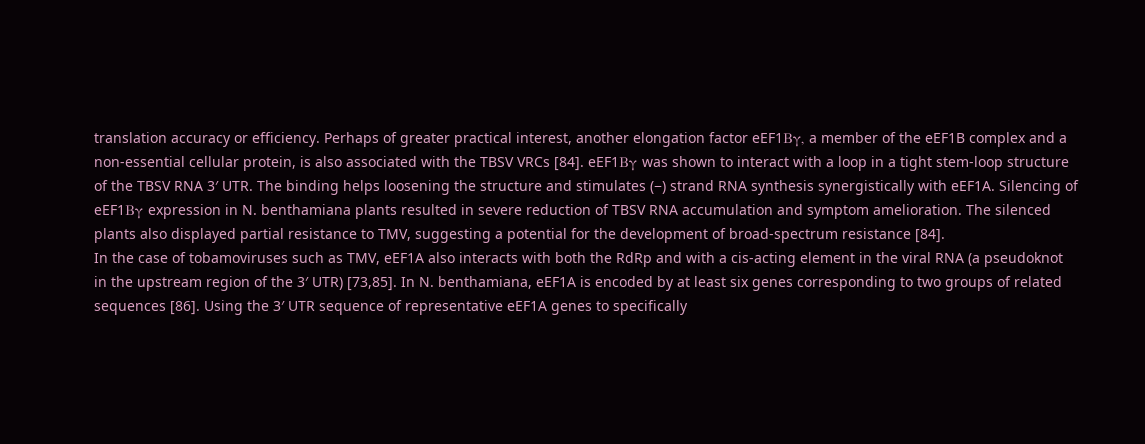translation accuracy or efficiency. Perhaps of greater practical interest, another elongation factor eEF1Bγ, a member of the eEF1B complex and a non-essential cellular protein, is also associated with the TBSV VRCs [84]. eEF1Bγ was shown to interact with a loop in a tight stem-loop structure of the TBSV RNA 3′ UTR. The binding helps loosening the structure and stimulates (−) strand RNA synthesis synergistically with eEF1A. Silencing of eEF1Bγ expression in N. benthamiana plants resulted in severe reduction of TBSV RNA accumulation and symptom amelioration. The silenced plants also displayed partial resistance to TMV, suggesting a potential for the development of broad-spectrum resistance [84].
In the case of tobamoviruses such as TMV, eEF1A also interacts with both the RdRp and with a cis-acting element in the viral RNA (a pseudoknot in the upstream region of the 3′ UTR) [73,85]. In N. benthamiana, eEF1A is encoded by at least six genes corresponding to two groups of related sequences [86]. Using the 3′ UTR sequence of representative eEF1A genes to specifically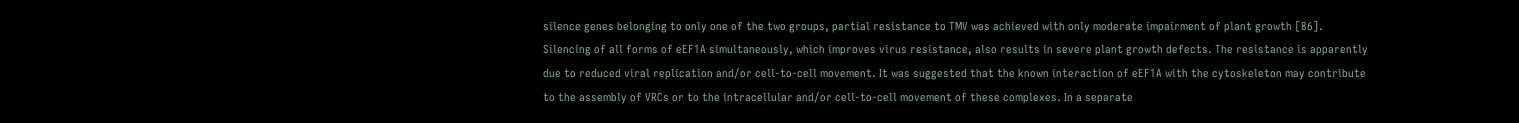silence genes belonging to only one of the two groups, partial resistance to TMV was achieved with only moderate impairment of plant growth [86]. Silencing of all forms of eEF1A simultaneously, which improves virus resistance, also results in severe plant growth defects. The resistance is apparently due to reduced viral replication and/or cell-to-cell movement. It was suggested that the known interaction of eEF1A with the cytoskeleton may contribute to the assembly of VRCs or to the intracellular and/or cell-to-cell movement of these complexes. In a separate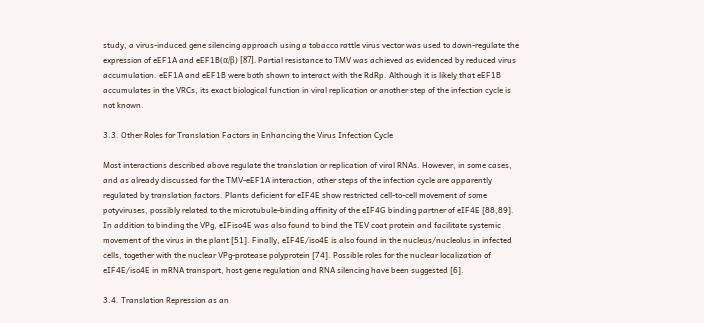study, a virus-induced gene silencing approach using a tobacco rattle virus vector was used to down-regulate the expression of eEF1A and eEF1B(α/β) [87]. Partial resistance to TMV was achieved as evidenced by reduced virus accumulation. eEF1A and eEF1B were both shown to interact with the RdRp. Although it is likely that eEF1B accumulates in the VRCs, its exact biological function in viral replication or another step of the infection cycle is not known.

3.3. Other Roles for Translation Factors in Enhancing the Virus Infection Cycle

Most interactions described above regulate the translation or replication of viral RNAs. However, in some cases, and as already discussed for the TMV-eEF1A interaction, other steps of the infection cycle are apparently regulated by translation factors. Plants deficient for eIF4E show restricted cell-to-cell movement of some potyviruses, possibly related to the microtubule-binding affinity of the eIF4G binding partner of eIF4E [88,89]. In addition to binding the VPg, eIFiso4E was also found to bind the TEV coat protein and facilitate systemic movement of the virus in the plant [51]. Finally, eIF4E/iso4E is also found in the nucleus/nucleolus in infected cells, together with the nuclear VPg-protease polyprotein [74]. Possible roles for the nuclear localization of eIF4E/iso4E in mRNA transport, host gene regulation and RNA silencing have been suggested [6].

3.4. Translation Repression as an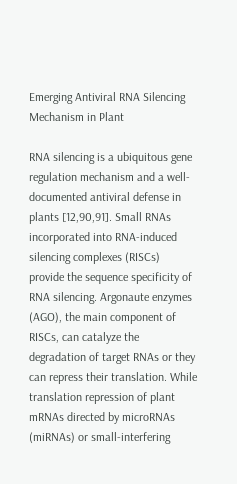Emerging Antiviral RNA Silencing Mechanism in Plant

RNA silencing is a ubiquitous gene regulation mechanism and a well-documented antiviral defense in plants [12,90,91]. Small RNAs incorporated into RNA-induced silencing complexes (RISCs) provide the sequence specificity of RNA silencing. Argonaute enzymes (AGO), the main component of RISCs, can catalyze the degradation of target RNAs or they can repress their translation. While translation repression of plant mRNAs directed by microRNAs (miRNAs) or small-interfering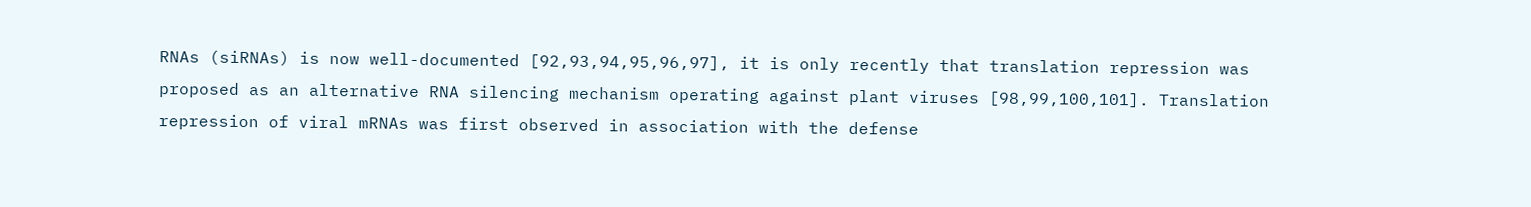RNAs (siRNAs) is now well-documented [92,93,94,95,96,97], it is only recently that translation repression was proposed as an alternative RNA silencing mechanism operating against plant viruses [98,99,100,101]. Translation repression of viral mRNAs was first observed in association with the defense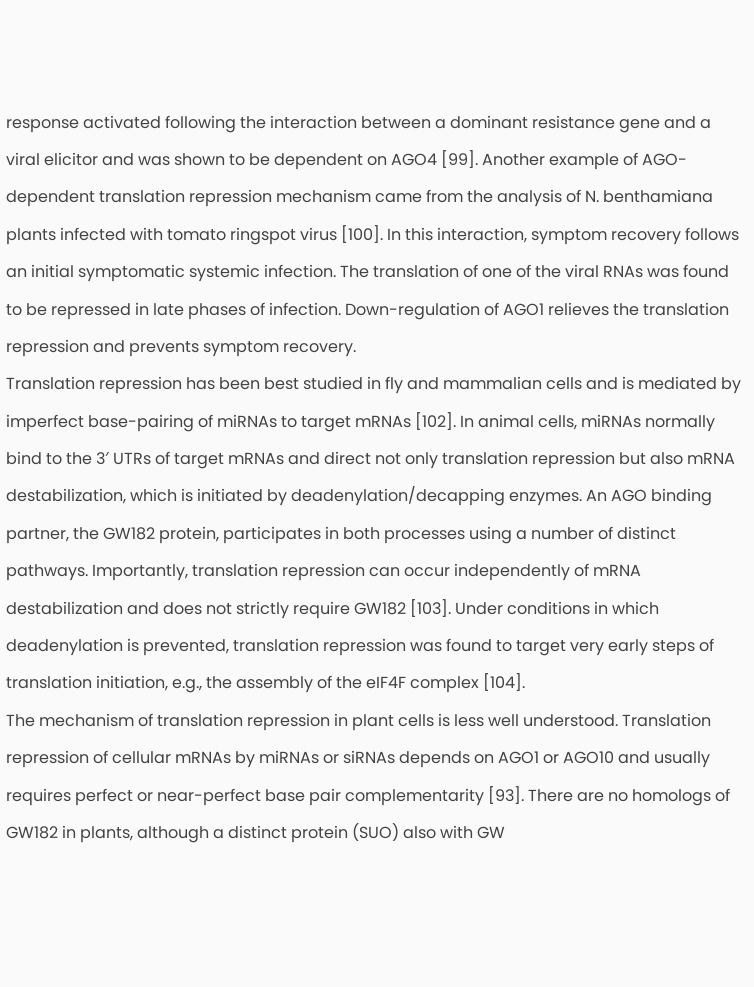response activated following the interaction between a dominant resistance gene and a viral elicitor and was shown to be dependent on AGO4 [99]. Another example of AGO-dependent translation repression mechanism came from the analysis of N. benthamiana plants infected with tomato ringspot virus [100]. In this interaction, symptom recovery follows an initial symptomatic systemic infection. The translation of one of the viral RNAs was found to be repressed in late phases of infection. Down-regulation of AGO1 relieves the translation repression and prevents symptom recovery.
Translation repression has been best studied in fly and mammalian cells and is mediated by imperfect base-pairing of miRNAs to target mRNAs [102]. In animal cells, miRNAs normally bind to the 3′ UTRs of target mRNAs and direct not only translation repression but also mRNA destabilization, which is initiated by deadenylation/decapping enzymes. An AGO binding partner, the GW182 protein, participates in both processes using a number of distinct pathways. Importantly, translation repression can occur independently of mRNA destabilization and does not strictly require GW182 [103]. Under conditions in which deadenylation is prevented, translation repression was found to target very early steps of translation initiation, e.g., the assembly of the eIF4F complex [104].
The mechanism of translation repression in plant cells is less well understood. Translation repression of cellular mRNAs by miRNAs or siRNAs depends on AGO1 or AGO10 and usually requires perfect or near-perfect base pair complementarity [93]. There are no homologs of GW182 in plants, although a distinct protein (SUO) also with GW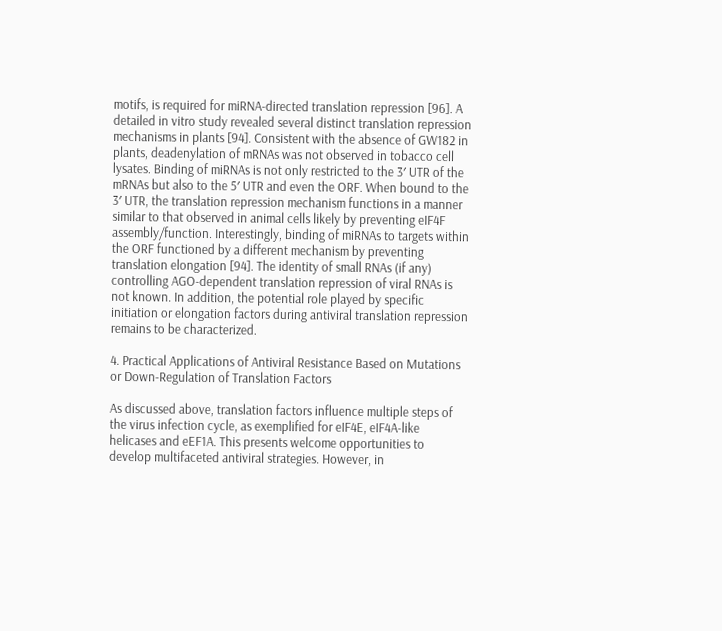motifs, is required for miRNA-directed translation repression [96]. A detailed in vitro study revealed several distinct translation repression mechanisms in plants [94]. Consistent with the absence of GW182 in plants, deadenylation of mRNAs was not observed in tobacco cell lysates. Binding of miRNAs is not only restricted to the 3′ UTR of the mRNAs but also to the 5′ UTR and even the ORF. When bound to the 3′ UTR, the translation repression mechanism functions in a manner similar to that observed in animal cells likely by preventing eIF4F assembly/function. Interestingly, binding of miRNAs to targets within the ORF functioned by a different mechanism by preventing translation elongation [94]. The identity of small RNAs (if any) controlling AGO-dependent translation repression of viral RNAs is not known. In addition, the potential role played by specific initiation or elongation factors during antiviral translation repression remains to be characterized.

4. Practical Applications of Antiviral Resistance Based on Mutations or Down-Regulation of Translation Factors

As discussed above, translation factors influence multiple steps of the virus infection cycle, as exemplified for eIF4E, eIF4A-like helicases and eEF1A. This presents welcome opportunities to develop multifaceted antiviral strategies. However, in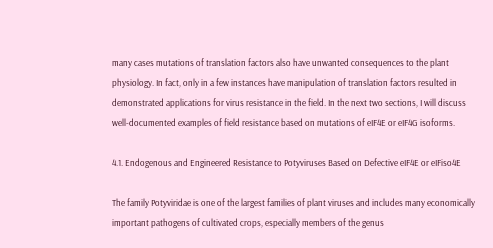many cases mutations of translation factors also have unwanted consequences to the plant physiology. In fact, only in a few instances have manipulation of translation factors resulted in demonstrated applications for virus resistance in the field. In the next two sections, I will discuss well-documented examples of field resistance based on mutations of eIF4E or eIF4G isoforms.

4.1. Endogenous and Engineered Resistance to Potyviruses Based on Defective eIF4E or eIFiso4E

The family Potyviridae is one of the largest families of plant viruses and includes many economically important pathogens of cultivated crops, especially members of the genus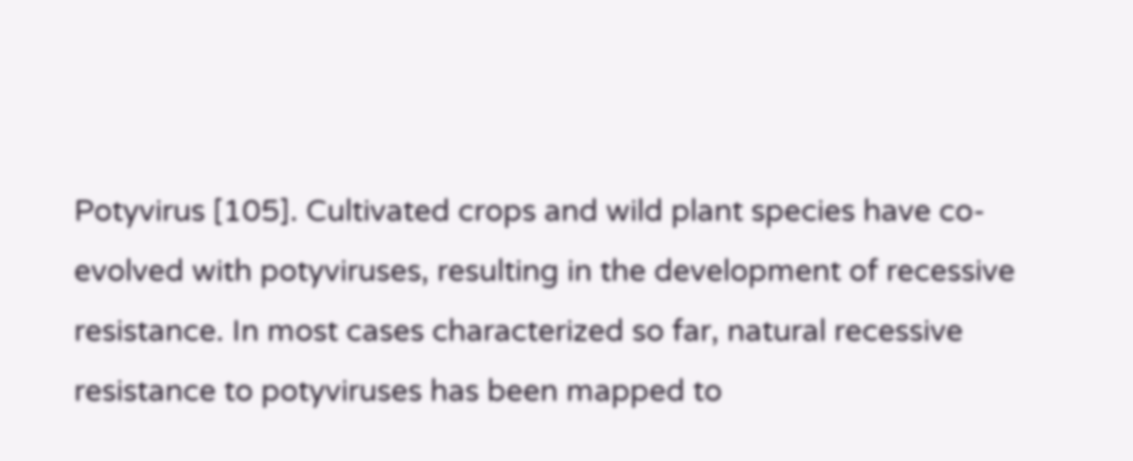Potyvirus [105]. Cultivated crops and wild plant species have co-evolved with potyviruses, resulting in the development of recessive resistance. In most cases characterized so far, natural recessive resistance to potyviruses has been mapped to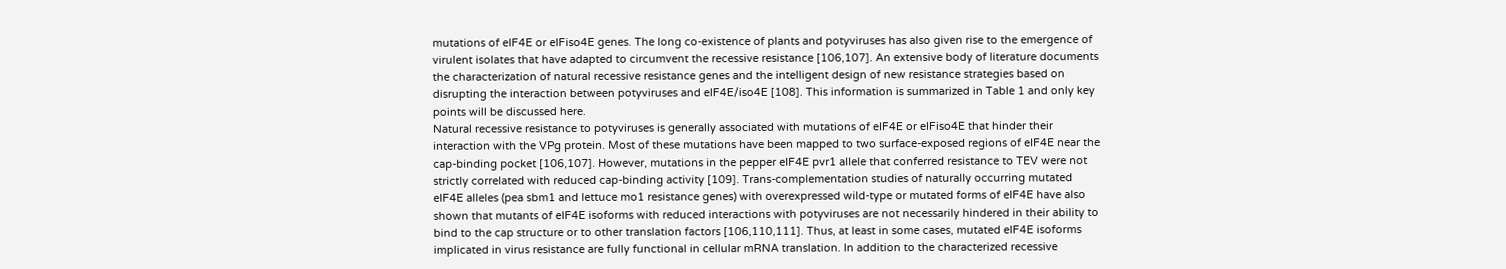mutations of eIF4E or eIFiso4E genes. The long co-existence of plants and potyviruses has also given rise to the emergence of virulent isolates that have adapted to circumvent the recessive resistance [106,107]. An extensive body of literature documents the characterization of natural recessive resistance genes and the intelligent design of new resistance strategies based on disrupting the interaction between potyviruses and eIF4E/iso4E [108]. This information is summarized in Table 1 and only key points will be discussed here.
Natural recessive resistance to potyviruses is generally associated with mutations of eIF4E or eIFiso4E that hinder their interaction with the VPg protein. Most of these mutations have been mapped to two surface-exposed regions of eIF4E near the cap-binding pocket [106,107]. However, mutations in the pepper eIF4E pvr1 allele that conferred resistance to TEV were not strictly correlated with reduced cap-binding activity [109]. Trans-complementation studies of naturally occurring mutated eIF4E alleles (pea sbm1 and lettuce mo1 resistance genes) with overexpressed wild-type or mutated forms of eIF4E have also shown that mutants of eIF4E isoforms with reduced interactions with potyviruses are not necessarily hindered in their ability to bind to the cap structure or to other translation factors [106,110,111]. Thus, at least in some cases, mutated eIF4E isoforms implicated in virus resistance are fully functional in cellular mRNA translation. In addition to the characterized recessive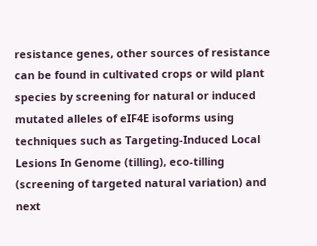resistance genes, other sources of resistance can be found in cultivated crops or wild plant species by screening for natural or induced mutated alleles of eIF4E isoforms using techniques such as Targeting-Induced Local Lesions In Genome (tilling), eco-tilling (screening of targeted natural variation) and next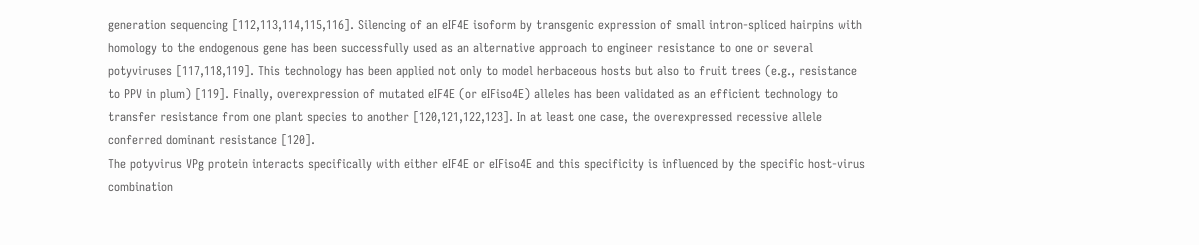generation sequencing [112,113,114,115,116]. Silencing of an eIF4E isoform by transgenic expression of small intron-spliced hairpins with homology to the endogenous gene has been successfully used as an alternative approach to engineer resistance to one or several potyviruses [117,118,119]. This technology has been applied not only to model herbaceous hosts but also to fruit trees (e.g., resistance to PPV in plum) [119]. Finally, overexpression of mutated eIF4E (or eIFiso4E) alleles has been validated as an efficient technology to transfer resistance from one plant species to another [120,121,122,123]. In at least one case, the overexpressed recessive allele conferred dominant resistance [120].
The potyvirus VPg protein interacts specifically with either eIF4E or eIFiso4E and this specificity is influenced by the specific host-virus combination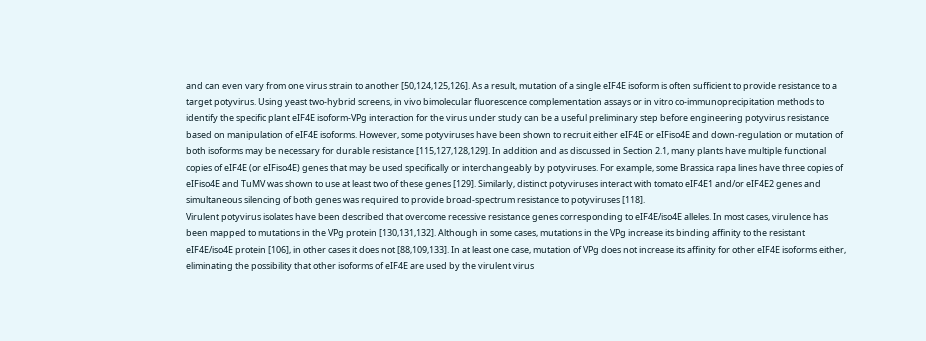and can even vary from one virus strain to another [50,124,125,126]. As a result, mutation of a single eIF4E isoform is often sufficient to provide resistance to a target potyvirus. Using yeast two-hybrid screens, in vivo bimolecular fluorescence complementation assays or in vitro co-immunoprecipitation methods to identify the specific plant eIF4E isoform-VPg interaction for the virus under study can be a useful preliminary step before engineering potyvirus resistance based on manipulation of eIF4E isoforms. However, some potyviruses have been shown to recruit either eIF4E or eIFiso4E and down-regulation or mutation of both isoforms may be necessary for durable resistance [115,127,128,129]. In addition and as discussed in Section 2.1, many plants have multiple functional copies of eIF4E (or eIFiso4E) genes that may be used specifically or interchangeably by potyviruses. For example, some Brassica rapa lines have three copies of eIFiso4E and TuMV was shown to use at least two of these genes [129]. Similarly, distinct potyviruses interact with tomato eIF4E1 and/or eIF4E2 genes and simultaneous silencing of both genes was required to provide broad-spectrum resistance to potyviruses [118].
Virulent potyvirus isolates have been described that overcome recessive resistance genes corresponding to eIF4E/iso4E alleles. In most cases, virulence has been mapped to mutations in the VPg protein [130,131,132]. Although in some cases, mutations in the VPg increase its binding affinity to the resistant eIF4E/iso4E protein [106], in other cases it does not [88,109,133]. In at least one case, mutation of VPg does not increase its affinity for other eIF4E isoforms either, eliminating the possibility that other isoforms of eIF4E are used by the virulent virus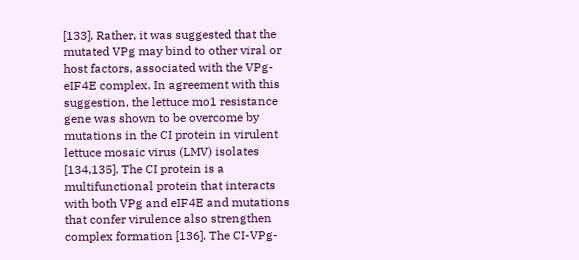[133]. Rather, it was suggested that the mutated VPg may bind to other viral or host factors, associated with the VPg-eIF4E complex. In agreement with this suggestion, the lettuce mo1 resistance gene was shown to be overcome by mutations in the CI protein in virulent lettuce mosaic virus (LMV) isolates [134,135]. The CI protein is a multifunctional protein that interacts with both VPg and eIF4E and mutations that confer virulence also strengthen complex formation [136]. The CI-VPg-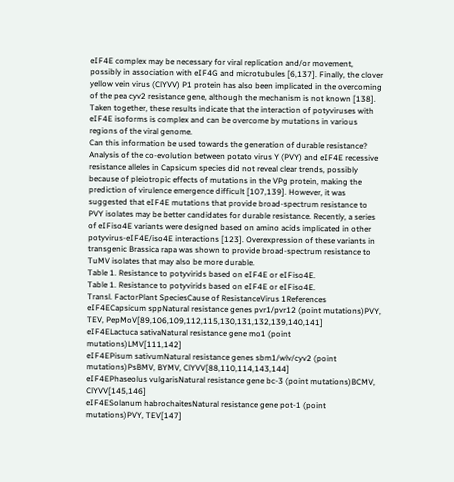eIF4E complex may be necessary for viral replication and/or movement, possibly in association with eIF4G and microtubules [6,137]. Finally, the clover yellow vein virus (ClYVV) P1 protein has also been implicated in the overcoming of the pea cyv2 resistance gene, although the mechanism is not known [138]. Taken together, these results indicate that the interaction of potyviruses with eIF4E isoforms is complex and can be overcome by mutations in various regions of the viral genome.
Can this information be used towards the generation of durable resistance? Analysis of the co-evolution between potato virus Y (PVY) and eIF4E recessive resistance alleles in Capsicum species did not reveal clear trends, possibly because of pleiotropic effects of mutations in the VPg protein, making the prediction of virulence emergence difficult [107,139]. However, it was suggested that eIF4E mutations that provide broad-spectrum resistance to PVY isolates may be better candidates for durable resistance. Recently, a series of eIFiso4E variants were designed based on amino acids implicated in other potyvirus-eIF4E/iso4E interactions [123]. Overexpression of these variants in transgenic Brassica rapa was shown to provide broad-spectrum resistance to TuMV isolates that may also be more durable.
Table 1. Resistance to potyvirids based on eIF4E or eIFiso4E.
Table 1. Resistance to potyvirids based on eIF4E or eIFiso4E.
Transl. FactorPlant SpeciesCause of ResistanceVirus 1References
eIF4ECapsicum sppNatural resistance genes pvr1/pvr12 (point mutations)PVY, TEV, PepMoV[89,106,109,112,115,130,131,132,139,140,141]
eIF4ELactuca sativaNatural resistance gene mo1 (point mutations)LMV[111,142]
eIF4EPisum sativumNatural resistance genes sbm1/wlv/cyv2 (point mutations)PsBMV, BYMV, ClYVV[88,110,114,143,144]
eIF4EPhaseolus vulgarisNatural resistance gene bc-3 (point mutations)BCMV, ClYVV[145,146]
eIF4ESolanum habrochaitesNatural resistance gene pot-1 (point mutations)PVY, TEV[147]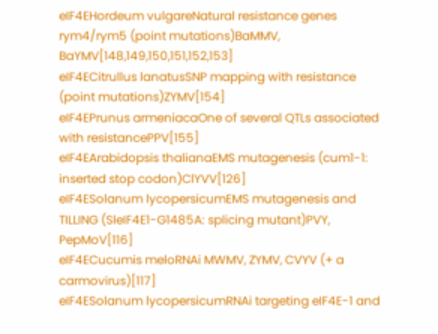eIF4EHordeum vulgareNatural resistance genes rym4/rym5 (point mutations)BaMMV, BaYMV[148,149,150,151,152,153]
eIF4ECitrullus lanatusSNP mapping with resistance (point mutations)ZYMV[154]
eIF4EPrunus armeniacaOne of several QTLs associated with resistancePPV[155]
eIF4EArabidopsis thalianaEMS mutagenesis (cum1-1: inserted stop codon)ClYVV[126]
eIF4ESolanum lycopersicumEMS mutagenesis and TILLING (SleIF4E1-G1485A: splicing mutant)PVY, PepMoV[116]
eIF4ECucumis meloRNAi MWMV, ZYMV, CVYV (+ a carmovirus)[117]
eIF4ESolanum lycopersicumRNAi targeting eIF4E-1 and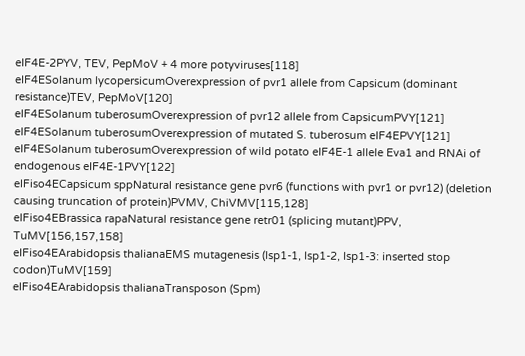eIF4E-2PYV, TEV, PepMoV + 4 more potyviruses[118]
eIF4ESolanum lycopersicumOverexpression of pvr1 allele from Capsicum (dominant resistance)TEV, PepMoV[120]
eIF4ESolanum tuberosumOverexpression of pvr12 allele from CapsicumPVY[121]
eIF4ESolanum tuberosumOverexpression of mutated S. tuberosum eIF4EPVY[121]
eIF4ESolanum tuberosumOverexpression of wild potato eIF4E-1 allele Eva1 and RNAi of endogenous eIF4E-1PVY[122]
eIFiso4ECapsicum sppNatural resistance gene pvr6 (functions with pvr1 or pvr12) (deletion causing truncation of protein)PVMV, ChiVMV[115,128]
eIFiso4EBrassica rapaNatural resistance gene retr01 (splicing mutant)PPV, TuMV[156,157,158]
eIFiso4EArabidopsis thalianaEMS mutagenesis (lsp1-1, lsp1-2, lsp1-3: inserted stop codon)TuMV[159]
eIFiso4EArabidopsis thalianaTransposon (Spm)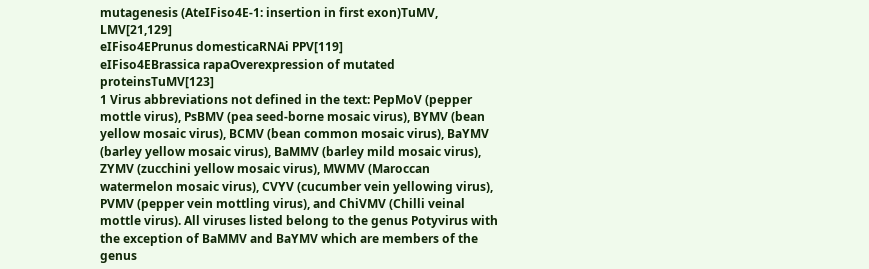mutagenesis (AteIFiso4E-1: insertion in first exon)TuMV, LMV[21,129]
eIFiso4EPrunus domesticaRNAi PPV[119]
eIFiso4EBrassica rapaOverexpression of mutated proteinsTuMV[123]
1 Virus abbreviations not defined in the text: PepMoV (pepper mottle virus), PsBMV (pea seed-borne mosaic virus), BYMV (bean yellow mosaic virus), BCMV (bean common mosaic virus), BaYMV (barley yellow mosaic virus), BaMMV (barley mild mosaic virus), ZYMV (zucchini yellow mosaic virus), MWMV (Maroccan watermelon mosaic virus), CVYV (cucumber vein yellowing virus), PVMV (pepper vein mottling virus), and ChiVMV (Chilli veinal mottle virus). All viruses listed belong to the genus Potyvirus with the exception of BaMMV and BaYMV which are members of the genus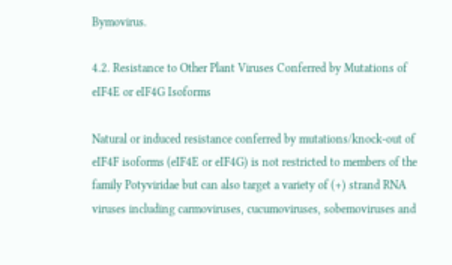Bymovirus.

4.2. Resistance to Other Plant Viruses Conferred by Mutations of eIF4E or eIF4G Isoforms

Natural or induced resistance conferred by mutations/knock-out of eIF4F isoforms (eIF4E or eIF4G) is not restricted to members of the family Potyviridae but can also target a variety of (+) strand RNA viruses including carmoviruses, cucumoviruses, sobemoviruses and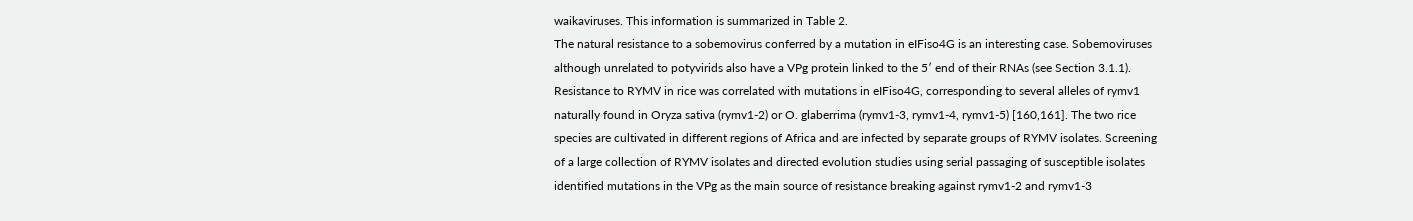waikaviruses. This information is summarized in Table 2.
The natural resistance to a sobemovirus conferred by a mutation in eIFiso4G is an interesting case. Sobemoviruses although unrelated to potyvirids also have a VPg protein linked to the 5′ end of their RNAs (see Section 3.1.1). Resistance to RYMV in rice was correlated with mutations in eIFiso4G, corresponding to several alleles of rymv1 naturally found in Oryza sativa (rymv1-2) or O. glaberrima (rymv1-3, rymv1-4, rymv1-5) [160,161]. The two rice species are cultivated in different regions of Africa and are infected by separate groups of RYMV isolates. Screening of a large collection of RYMV isolates and directed evolution studies using serial passaging of susceptible isolates identified mutations in the VPg as the main source of resistance breaking against rymv1-2 and rymv1-3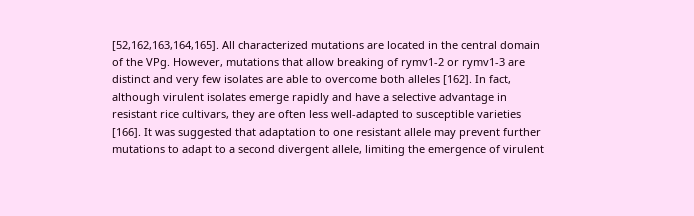[52,162,163,164,165]. All characterized mutations are located in the central domain of the VPg. However, mutations that allow breaking of rymv1-2 or rymv1-3 are distinct and very few isolates are able to overcome both alleles [162]. In fact, although virulent isolates emerge rapidly and have a selective advantage in resistant rice cultivars, they are often less well-adapted to susceptible varieties [166]. It was suggested that adaptation to one resistant allele may prevent further mutations to adapt to a second divergent allele, limiting the emergence of virulent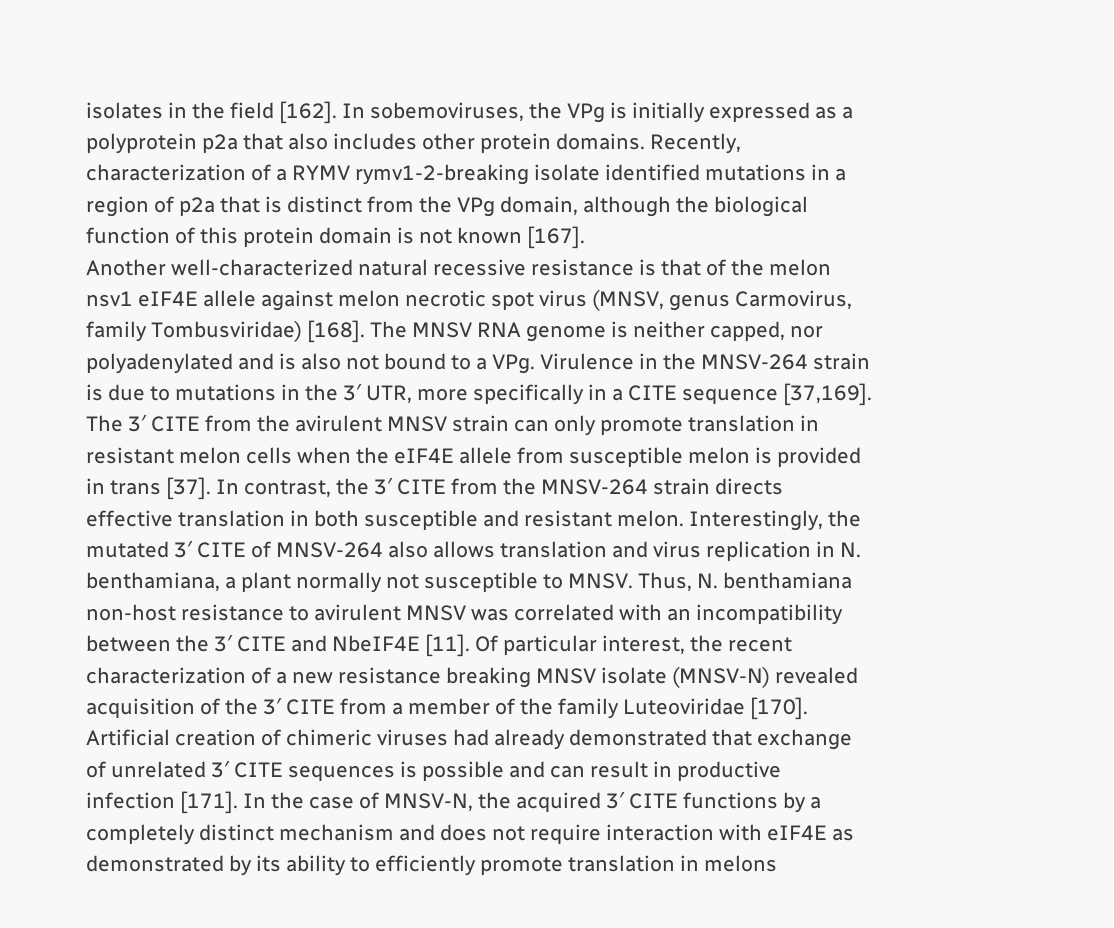isolates in the field [162]. In sobemoviruses, the VPg is initially expressed as a polyprotein p2a that also includes other protein domains. Recently, characterization of a RYMV rymv1-2-breaking isolate identified mutations in a region of p2a that is distinct from the VPg domain, although the biological function of this protein domain is not known [167].
Another well-characterized natural recessive resistance is that of the melon nsv1 eIF4E allele against melon necrotic spot virus (MNSV, genus Carmovirus, family Tombusviridae) [168]. The MNSV RNA genome is neither capped, nor polyadenylated and is also not bound to a VPg. Virulence in the MNSV-264 strain is due to mutations in the 3′ UTR, more specifically in a CITE sequence [37,169]. The 3′ CITE from the avirulent MNSV strain can only promote translation in resistant melon cells when the eIF4E allele from susceptible melon is provided in trans [37]. In contrast, the 3′ CITE from the MNSV-264 strain directs effective translation in both susceptible and resistant melon. Interestingly, the mutated 3′ CITE of MNSV-264 also allows translation and virus replication in N. benthamiana, a plant normally not susceptible to MNSV. Thus, N. benthamiana non-host resistance to avirulent MNSV was correlated with an incompatibility between the 3′ CITE and NbeIF4E [11]. Of particular interest, the recent characterization of a new resistance breaking MNSV isolate (MNSV-N) revealed acquisition of the 3′ CITE from a member of the family Luteoviridae [170]. Artificial creation of chimeric viruses had already demonstrated that exchange of unrelated 3′ CITE sequences is possible and can result in productive infection [171]. In the case of MNSV-N, the acquired 3′ CITE functions by a completely distinct mechanism and does not require interaction with eIF4E as demonstrated by its ability to efficiently promote translation in melons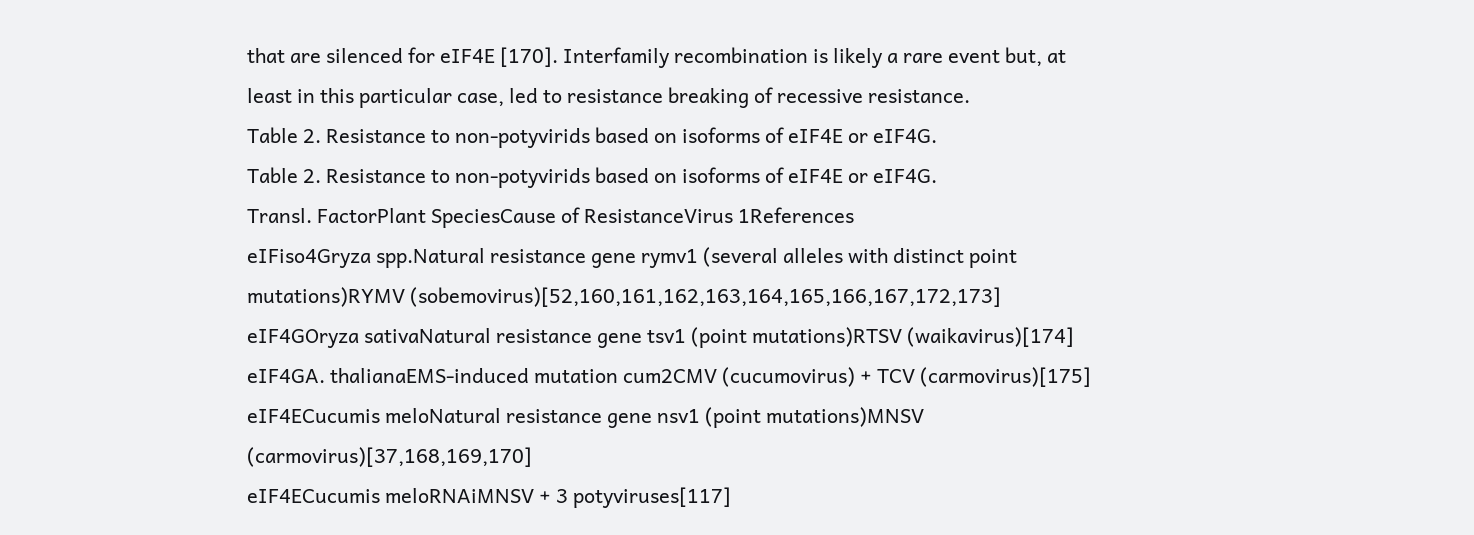that are silenced for eIF4E [170]. Interfamily recombination is likely a rare event but, at least in this particular case, led to resistance breaking of recessive resistance.
Table 2. Resistance to non-potyvirids based on isoforms of eIF4E or eIF4G.
Table 2. Resistance to non-potyvirids based on isoforms of eIF4E or eIF4G.
Transl. FactorPlant SpeciesCause of ResistanceVirus 1References
eIFiso4Gryza spp.Natural resistance gene rymv1 (several alleles with distinct point mutations)RYMV (sobemovirus)[52,160,161,162,163,164,165,166,167,172,173]
eIF4GOryza sativaNatural resistance gene tsv1 (point mutations)RTSV (waikavirus)[174]
eIF4GA. thalianaEMS-induced mutation cum2CMV (cucumovirus) + TCV (carmovirus)[175]
eIF4ECucumis meloNatural resistance gene nsv1 (point mutations)MNSV (carmovirus)[37,168,169,170]
eIF4ECucumis meloRNAiMNSV + 3 potyviruses[117]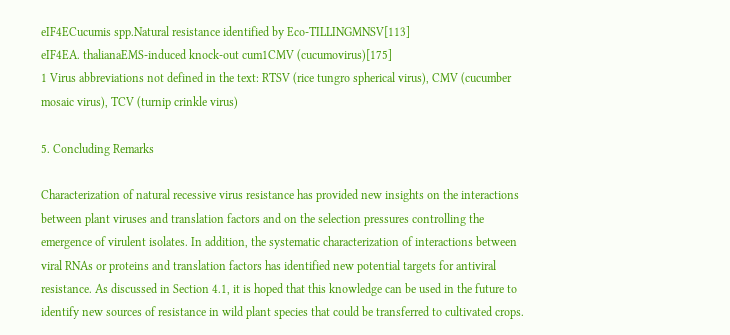eIF4ECucumis spp.Natural resistance identified by Eco-TILLINGMNSV[113]
eIF4EA. thalianaEMS-induced knock-out cum1CMV (cucumovirus)[175]
1 Virus abbreviations not defined in the text: RTSV (rice tungro spherical virus), CMV (cucumber mosaic virus), TCV (turnip crinkle virus)

5. Concluding Remarks

Characterization of natural recessive virus resistance has provided new insights on the interactions between plant viruses and translation factors and on the selection pressures controlling the emergence of virulent isolates. In addition, the systematic characterization of interactions between viral RNAs or proteins and translation factors has identified new potential targets for antiviral resistance. As discussed in Section 4.1, it is hoped that this knowledge can be used in the future to identify new sources of resistance in wild plant species that could be transferred to cultivated crops.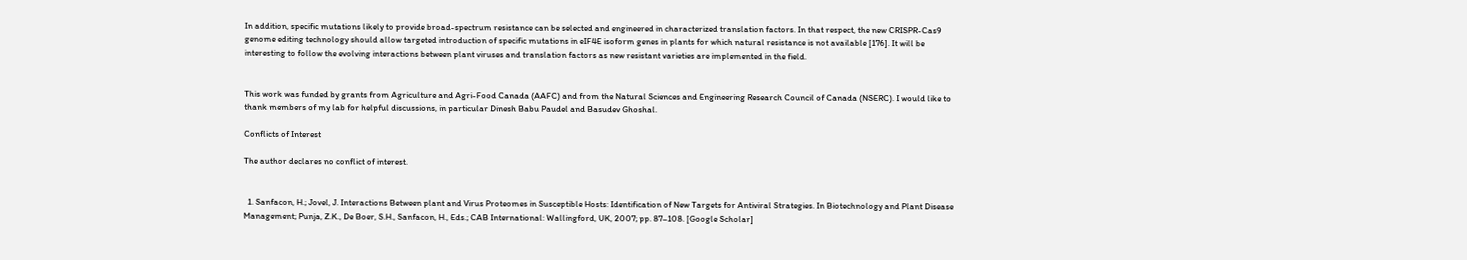In addition, specific mutations likely to provide broad-spectrum resistance can be selected and engineered in characterized translation factors. In that respect, the new CRISPR-Cas9 genome editing technology should allow targeted introduction of specific mutations in eIF4E isoform genes in plants for which natural resistance is not available [176]. It will be interesting to follow the evolving interactions between plant viruses and translation factors as new resistant varieties are implemented in the field.


This work was funded by grants from Agriculture and Agri-Food Canada (AAFC) and from the Natural Sciences and Engineering Research Council of Canada (NSERC). I would like to thank members of my lab for helpful discussions, in particular Dinesh Babu Paudel and Basudev Ghoshal.

Conflicts of Interest

The author declares no conflict of interest.


  1. Sanfacon, H.; Jovel, J. Interactions Between plant and Virus Proteomes in Susceptible Hosts: Identification of New Targets for Antiviral Strategies. In Biotechnology and Plant Disease Management; Punja, Z.K., De Boer, S.H., Sanfacon, H., Eds.; CAB International: Wallingford, UK, 2007; pp. 87–108. [Google Scholar]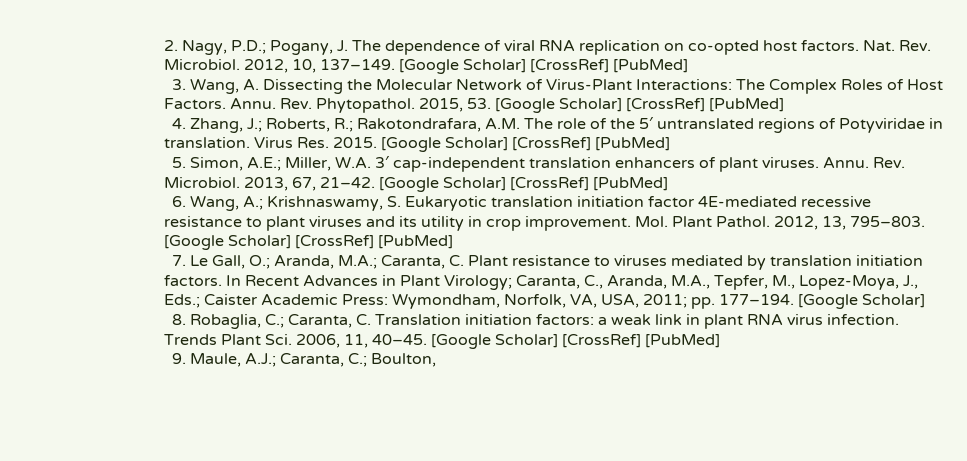2. Nagy, P.D.; Pogany, J. The dependence of viral RNA replication on co-opted host factors. Nat. Rev. Microbiol. 2012, 10, 137–149. [Google Scholar] [CrossRef] [PubMed]
  3. Wang, A. Dissecting the Molecular Network of Virus-Plant Interactions: The Complex Roles of Host Factors. Annu. Rev. Phytopathol. 2015, 53. [Google Scholar] [CrossRef] [PubMed]
  4. Zhang, J.; Roberts, R.; Rakotondrafara, A.M. The role of the 5′ untranslated regions of Potyviridae in translation. Virus Res. 2015. [Google Scholar] [CrossRef] [PubMed]
  5. Simon, A.E.; Miller, W.A. 3′ cap-independent translation enhancers of plant viruses. Annu. Rev. Microbiol. 2013, 67, 21–42. [Google Scholar] [CrossRef] [PubMed]
  6. Wang, A.; Krishnaswamy, S. Eukaryotic translation initiation factor 4E-mediated recessive resistance to plant viruses and its utility in crop improvement. Mol. Plant Pathol. 2012, 13, 795–803. [Google Scholar] [CrossRef] [PubMed]
  7. Le Gall, O.; Aranda, M.A.; Caranta, C. Plant resistance to viruses mediated by translation initiation factors. In Recent Advances in Plant Virology; Caranta, C., Aranda, M.A., Tepfer, M., Lopez-Moya, J., Eds.; Caister Academic Press: Wymondham, Norfolk, VA, USA, 2011; pp. 177–194. [Google Scholar]
  8. Robaglia, C.; Caranta, C. Translation initiation factors: a weak link in plant RNA virus infection. Trends Plant Sci. 2006, 11, 40–45. [Google Scholar] [CrossRef] [PubMed]
  9. Maule, A.J.; Caranta, C.; Boulton,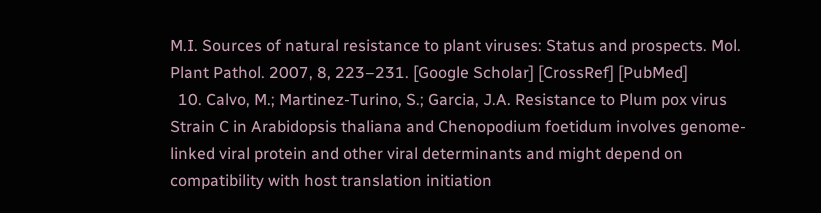M.I. Sources of natural resistance to plant viruses: Status and prospects. Mol. Plant Pathol. 2007, 8, 223–231. [Google Scholar] [CrossRef] [PubMed]
  10. Calvo, M.; Martinez-Turino, S.; Garcia, J.A. Resistance to Plum pox virus Strain C in Arabidopsis thaliana and Chenopodium foetidum involves genome-linked viral protein and other viral determinants and might depend on compatibility with host translation initiation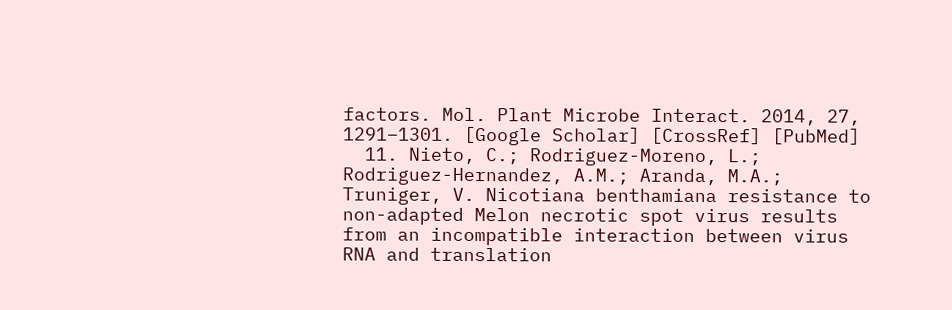factors. Mol. Plant Microbe Interact. 2014, 27, 1291–1301. [Google Scholar] [CrossRef] [PubMed]
  11. Nieto, C.; Rodriguez-Moreno, L.; Rodriguez-Hernandez, A.M.; Aranda, M.A.; Truniger, V. Nicotiana benthamiana resistance to non-adapted Melon necrotic spot virus results from an incompatible interaction between virus RNA and translation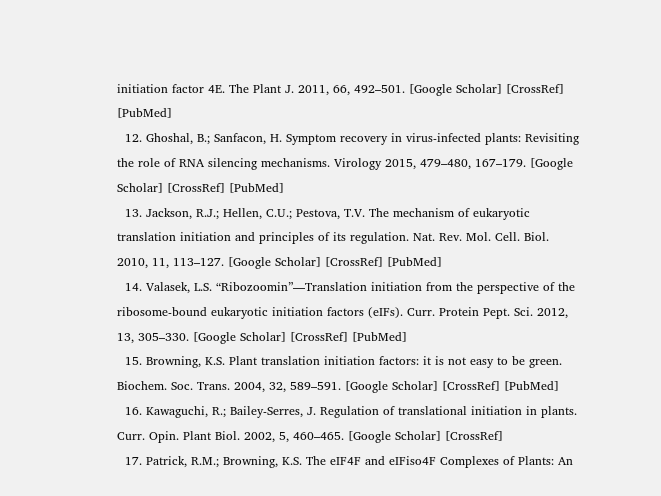initiation factor 4E. The Plant J. 2011, 66, 492–501. [Google Scholar] [CrossRef] [PubMed]
  12. Ghoshal, B.; Sanfacon, H. Symptom recovery in virus-infected plants: Revisiting the role of RNA silencing mechanisms. Virology 2015, 479–480, 167–179. [Google Scholar] [CrossRef] [PubMed]
  13. Jackson, R.J.; Hellen, C.U.; Pestova, T.V. The mechanism of eukaryotic translation initiation and principles of its regulation. Nat. Rev. Mol. Cell. Biol. 2010, 11, 113–127. [Google Scholar] [CrossRef] [PubMed]
  14. Valasek, L.S. “Ribozoomin”—Translation initiation from the perspective of the ribosome-bound eukaryotic initiation factors (eIFs). Curr. Protein Pept. Sci. 2012, 13, 305–330. [Google Scholar] [CrossRef] [PubMed]
  15. Browning, K.S. Plant translation initiation factors: it is not easy to be green. Biochem. Soc. Trans. 2004, 32, 589–591. [Google Scholar] [CrossRef] [PubMed]
  16. Kawaguchi, R.; Bailey-Serres, J. Regulation of translational initiation in plants. Curr. Opin. Plant Biol. 2002, 5, 460–465. [Google Scholar] [CrossRef]
  17. Patrick, R.M.; Browning, K.S. The eIF4F and eIFiso4F Complexes of Plants: An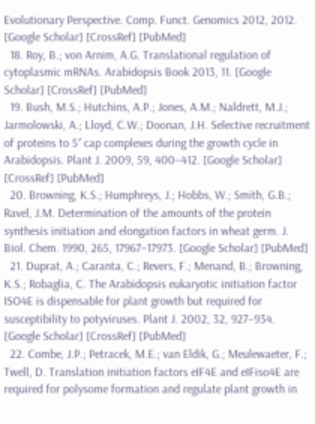Evolutionary Perspective. Comp. Funct. Genomics 2012, 2012. [Google Scholar] [CrossRef] [PubMed]
  18. Roy, B.; von Arnim, A.G. Translational regulation of cytoplasmic mRNAs. Arabidopsis Book 2013, 11. [Google Scholar] [CrossRef] [PubMed]
  19. Bush, M.S.; Hutchins, A.P.; Jones, A.M.; Naldrett, M.J.; Jarmolowski, A.; Lloyd, C.W.; Doonan, J.H. Selective recruitment of proteins to 5′ cap complexes during the growth cycle in Arabidopsis. Plant J. 2009, 59, 400–412. [Google Scholar] [CrossRef] [PubMed]
  20. Browning, K.S.; Humphreys, J.; Hobbs, W.; Smith, G.B.; Ravel, J.M. Determination of the amounts of the protein synthesis initiation and elongation factors in wheat germ. J. Biol. Chem. 1990, 265, 17967–17973. [Google Scholar] [PubMed]
  21. Duprat, A.; Caranta, C.; Revers, F.; Menand, B.; Browning, K.S.; Robaglia, C. The Arabidopsis eukaryotic initiation factor ISO4E is dispensable for plant growth but required for susceptibility to potyviruses. Plant J. 2002, 32, 927–934. [Google Scholar] [CrossRef] [PubMed]
  22. Combe, J.P.; Petracek, M.E.; van Eldik, G.; Meulewaeter, F.; Twell, D. Translation initiation factors eIF4E and eIFiso4E are required for polysome formation and regulate plant growth in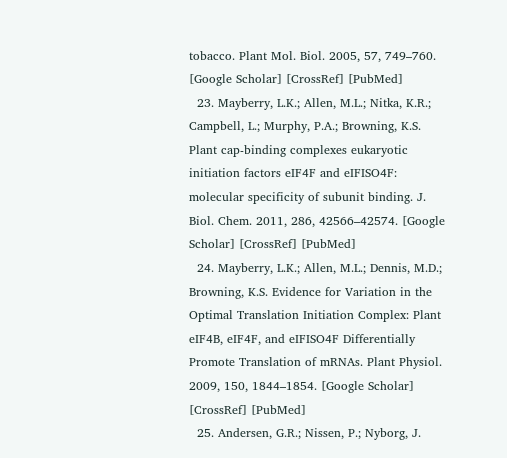tobacco. Plant Mol. Biol. 2005, 57, 749–760. [Google Scholar] [CrossRef] [PubMed]
  23. Mayberry, L.K.; Allen, M.L.; Nitka, K.R.; Campbell, L.; Murphy, P.A.; Browning, K.S. Plant cap-binding complexes eukaryotic initiation factors eIF4F and eIFISO4F: molecular specificity of subunit binding. J. Biol. Chem. 2011, 286, 42566–42574. [Google Scholar] [CrossRef] [PubMed]
  24. Mayberry, L.K.; Allen, M.L.; Dennis, M.D.; Browning, K.S. Evidence for Variation in the Optimal Translation Initiation Complex: Plant eIF4B, eIF4F, and eIFISO4F Differentially Promote Translation of mRNAs. Plant Physiol. 2009, 150, 1844–1854. [Google Scholar] [CrossRef] [PubMed]
  25. Andersen, G.R.; Nissen, P.; Nyborg, J.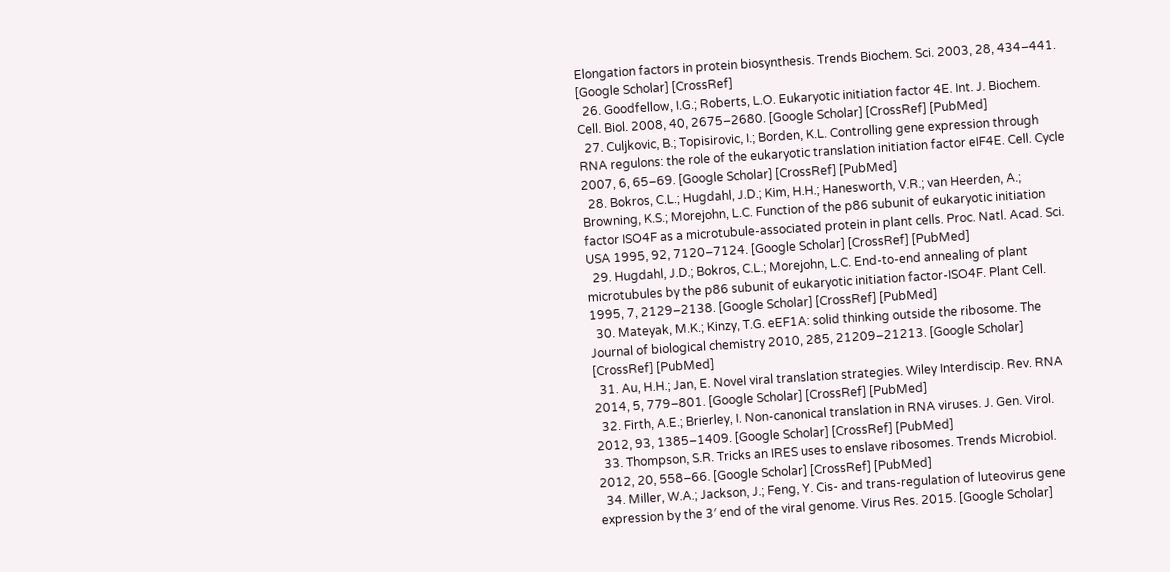Elongation factors in protein biosynthesis. Trends Biochem. Sci. 2003, 28, 434–441. [Google Scholar] [CrossRef]
  26. Goodfellow, I.G.; Roberts, L.O. Eukaryotic initiation factor 4E. Int. J. Biochem. Cell. Biol. 2008, 40, 2675–2680. [Google Scholar] [CrossRef] [PubMed]
  27. Culjkovic, B.; Topisirovic, I.; Borden, K.L. Controlling gene expression through RNA regulons: the role of the eukaryotic translation initiation factor eIF4E. Cell. Cycle 2007, 6, 65–69. [Google Scholar] [CrossRef] [PubMed]
  28. Bokros, C.L.; Hugdahl, J.D.; Kim, H.H.; Hanesworth, V.R.; van Heerden, A.; Browning, K.S.; Morejohn, L.C. Function of the p86 subunit of eukaryotic initiation factor ISO4F as a microtubule-associated protein in plant cells. Proc. Natl. Acad. Sci. USA 1995, 92, 7120–7124. [Google Scholar] [CrossRef] [PubMed]
  29. Hugdahl, J.D.; Bokros, C.L.; Morejohn, L.C. End-to-end annealing of plant microtubules by the p86 subunit of eukaryotic initiation factor-ISO4F. Plant Cell. 1995, 7, 2129–2138. [Google Scholar] [CrossRef] [PubMed]
  30. Mateyak, M.K.; Kinzy, T.G. eEF1A: solid thinking outside the ribosome. The Journal of biological chemistry 2010, 285, 21209–21213. [Google Scholar] [CrossRef] [PubMed]
  31. Au, H.H.; Jan, E. Novel viral translation strategies. Wiley Interdiscip. Rev. RNA 2014, 5, 779–801. [Google Scholar] [CrossRef] [PubMed]
  32. Firth, A.E.; Brierley, I. Non-canonical translation in RNA viruses. J. Gen. Virol. 2012, 93, 1385–1409. [Google Scholar] [CrossRef] [PubMed]
  33. Thompson, S.R. Tricks an IRES uses to enslave ribosomes. Trends Microbiol. 2012, 20, 558–66. [Google Scholar] [CrossRef] [PubMed]
  34. Miller, W.A.; Jackson, J.; Feng, Y. Cis- and trans-regulation of luteovirus gene expression by the 3′ end of the viral genome. Virus Res. 2015. [Google Scholar]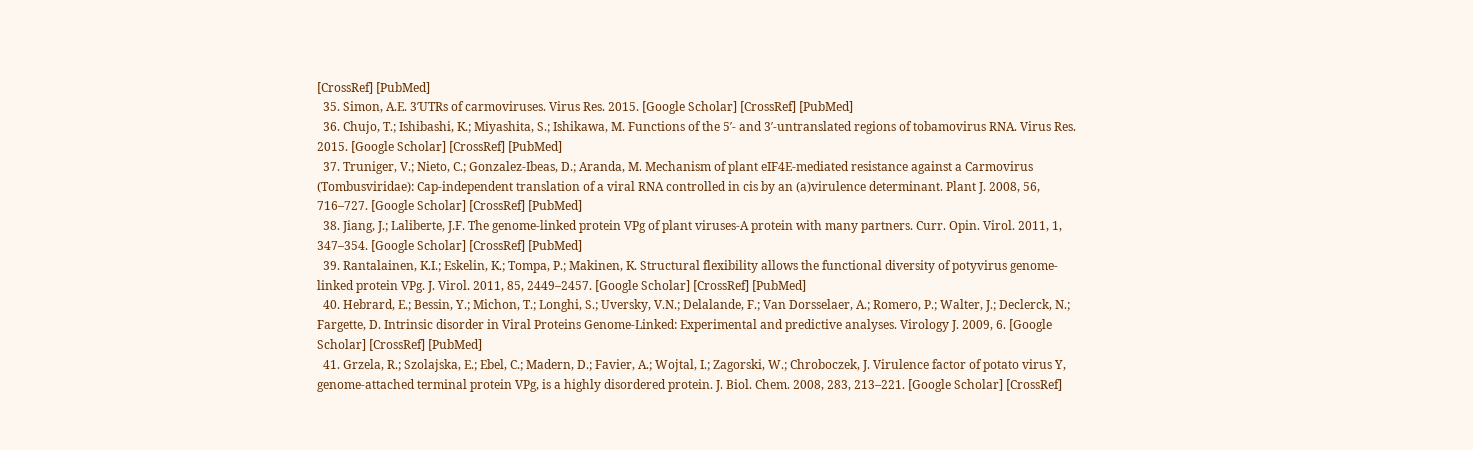[CrossRef] [PubMed]
  35. Simon, A.E. 3′UTRs of carmoviruses. Virus Res. 2015. [Google Scholar] [CrossRef] [PubMed]
  36. Chujo, T.; Ishibashi, K.; Miyashita, S.; Ishikawa, M. Functions of the 5′- and 3′-untranslated regions of tobamovirus RNA. Virus Res. 2015. [Google Scholar] [CrossRef] [PubMed]
  37. Truniger, V.; Nieto, C.; Gonzalez-Ibeas, D.; Aranda, M. Mechanism of plant eIF4E-mediated resistance against a Carmovirus (Tombusviridae): Cap-independent translation of a viral RNA controlled in cis by an (a)virulence determinant. Plant J. 2008, 56, 716–727. [Google Scholar] [CrossRef] [PubMed]
  38. Jiang, J.; Laliberte, J.F. The genome-linked protein VPg of plant viruses-A protein with many partners. Curr. Opin. Virol. 2011, 1, 347–354. [Google Scholar] [CrossRef] [PubMed]
  39. Rantalainen, K.I.; Eskelin, K.; Tompa, P.; Makinen, K. Structural flexibility allows the functional diversity of potyvirus genome-linked protein VPg. J. Virol. 2011, 85, 2449–2457. [Google Scholar] [CrossRef] [PubMed]
  40. Hebrard, E.; Bessin, Y.; Michon, T.; Longhi, S.; Uversky, V.N.; Delalande, F.; Van Dorsselaer, A.; Romero, P.; Walter, J.; Declerck, N.; Fargette, D. Intrinsic disorder in Viral Proteins Genome-Linked: Experimental and predictive analyses. Virology J. 2009, 6. [Google Scholar] [CrossRef] [PubMed]
  41. Grzela, R.; Szolajska, E.; Ebel, C.; Madern, D.; Favier, A.; Wojtal, I.; Zagorski, W.; Chroboczek, J. Virulence factor of potato virus Y, genome-attached terminal protein VPg, is a highly disordered protein. J. Biol. Chem. 2008, 283, 213–221. [Google Scholar] [CrossRef]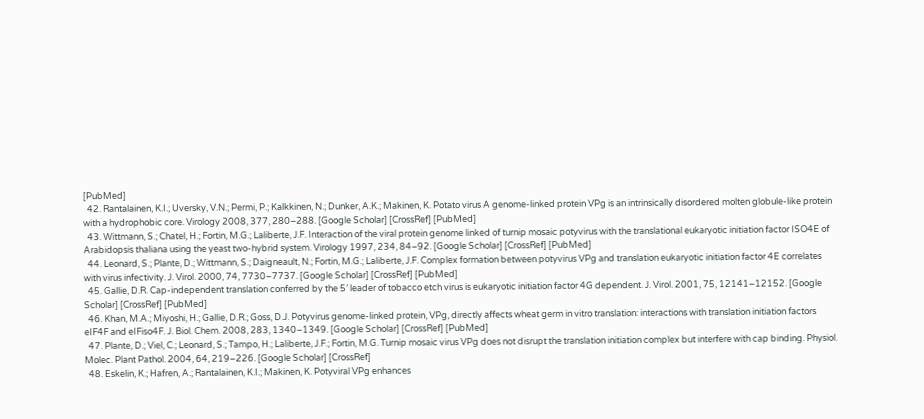[PubMed]
  42. Rantalainen, K.I.; Uversky, V.N.; Permi, P.; Kalkkinen, N.; Dunker, A.K.; Makinen, K. Potato virus A genome-linked protein VPg is an intrinsically disordered molten globule-like protein with a hydrophobic core. Virology 2008, 377, 280–288. [Google Scholar] [CrossRef] [PubMed]
  43. Wittmann, S.; Chatel, H.; Fortin, M.G.; Laliberte, J.F. Interaction of the viral protein genome linked of turnip mosaic potyvirus with the translational eukaryotic initiation factor ISO4E of Arabidopsis thaliana using the yeast two-hybrid system. Virology 1997, 234, 84–92. [Google Scholar] [CrossRef] [PubMed]
  44. Leonard, S.; Plante, D.; Wittmann, S.; Daigneault, N.; Fortin, M.G.; Laliberte, J.F. Complex formation between potyvirus VPg and translation eukaryotic initiation factor 4E correlates with virus infectivity. J. Virol. 2000, 74, 7730–7737. [Google Scholar] [CrossRef] [PubMed]
  45. Gallie, D.R. Cap-independent translation conferred by the 5′ leader of tobacco etch virus is eukaryotic initiation factor 4G dependent. J. Virol. 2001, 75, 12141–12152. [Google Scholar] [CrossRef] [PubMed]
  46. Khan, M.A.; Miyoshi, H.; Gallie, D.R.; Goss, D.J. Potyvirus genome-linked protein, VPg, directly affects wheat germ in vitro translation: interactions with translation initiation factors eIF4F and eIFiso4F. J. Biol. Chem. 2008, 283, 1340–1349. [Google Scholar] [CrossRef] [PubMed]
  47. Plante, D.; Viel, C.; Leonard, S.; Tampo, H.; Laliberte, J.F.; Fortin, M.G. Turnip mosaic virus VPg does not disrupt the translation initiation complex but interfere with cap binding. Physiol. Molec. Plant Pathol. 2004, 64, 219–226. [Google Scholar] [CrossRef]
  48. Eskelin, K.; Hafren, A.; Rantalainen, K.I.; Makinen, K. Potyviral VPg enhances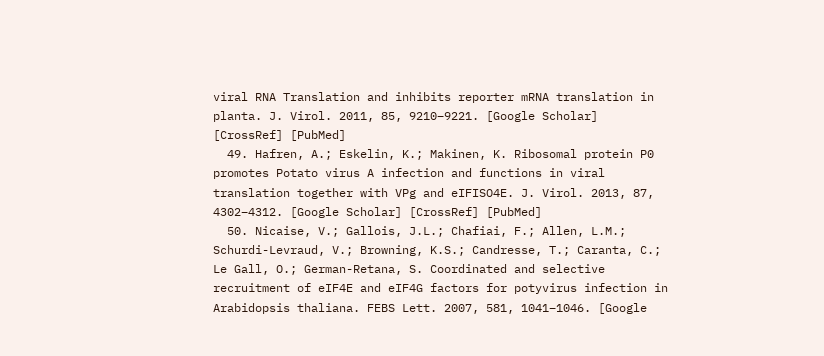viral RNA Translation and inhibits reporter mRNA translation in planta. J. Virol. 2011, 85, 9210–9221. [Google Scholar] [CrossRef] [PubMed]
  49. Hafren, A.; Eskelin, K.; Makinen, K. Ribosomal protein P0 promotes Potato virus A infection and functions in viral translation together with VPg and eIFISO4E. J. Virol. 2013, 87, 4302–4312. [Google Scholar] [CrossRef] [PubMed]
  50. Nicaise, V.; Gallois, J.L.; Chafiai, F.; Allen, L.M.; Schurdi-Levraud, V.; Browning, K.S.; Candresse, T.; Caranta, C.; Le Gall, O.; German-Retana, S. Coordinated and selective recruitment of eIF4E and eIF4G factors for potyvirus infection in Arabidopsis thaliana. FEBS Lett. 2007, 581, 1041–1046. [Google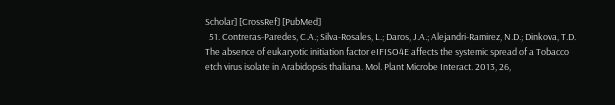Scholar] [CrossRef] [PubMed]
  51. Contreras-Paredes, C.A.; Silva-Rosales, L.; Daros, J.A.; Alejandri-Ramirez, N.D.; Dinkova, T.D. The absence of eukaryotic initiation factor eIFISO4E affects the systemic spread of a Tobacco etch virus isolate in Arabidopsis thaliana. Mol. Plant Microbe Interact. 2013, 26,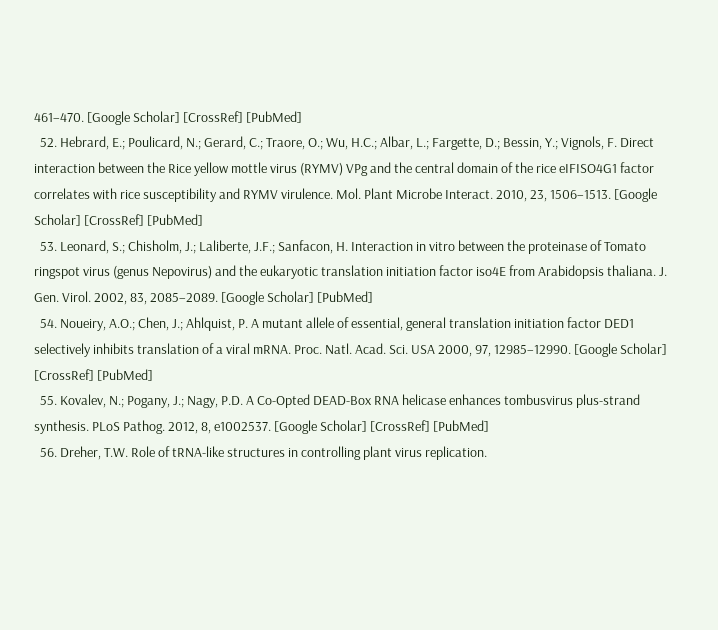461–470. [Google Scholar] [CrossRef] [PubMed]
  52. Hebrard, E.; Poulicard, N.; Gerard, C.; Traore, O.; Wu, H.C.; Albar, L.; Fargette, D.; Bessin, Y.; Vignols, F. Direct interaction between the Rice yellow mottle virus (RYMV) VPg and the central domain of the rice eIFISO4G1 factor correlates with rice susceptibility and RYMV virulence. Mol. Plant Microbe Interact. 2010, 23, 1506–1513. [Google Scholar] [CrossRef] [PubMed]
  53. Leonard, S.; Chisholm, J.; Laliberte, J.F.; Sanfacon, H. Interaction in vitro between the proteinase of Tomato ringspot virus (genus Nepovirus) and the eukaryotic translation initiation factor iso4E from Arabidopsis thaliana. J. Gen. Virol. 2002, 83, 2085–2089. [Google Scholar] [PubMed]
  54. Noueiry, A.O.; Chen, J.; Ahlquist, P. A mutant allele of essential, general translation initiation factor DED1 selectively inhibits translation of a viral mRNA. Proc. Natl. Acad. Sci. USA 2000, 97, 12985–12990. [Google Scholar] [CrossRef] [PubMed]
  55. Kovalev, N.; Pogany, J.; Nagy, P.D. A Co-Opted DEAD-Box RNA helicase enhances tombusvirus plus-strand synthesis. PLoS Pathog. 2012, 8, e1002537. [Google Scholar] [CrossRef] [PubMed]
  56. Dreher, T.W. Role of tRNA-like structures in controlling plant virus replication.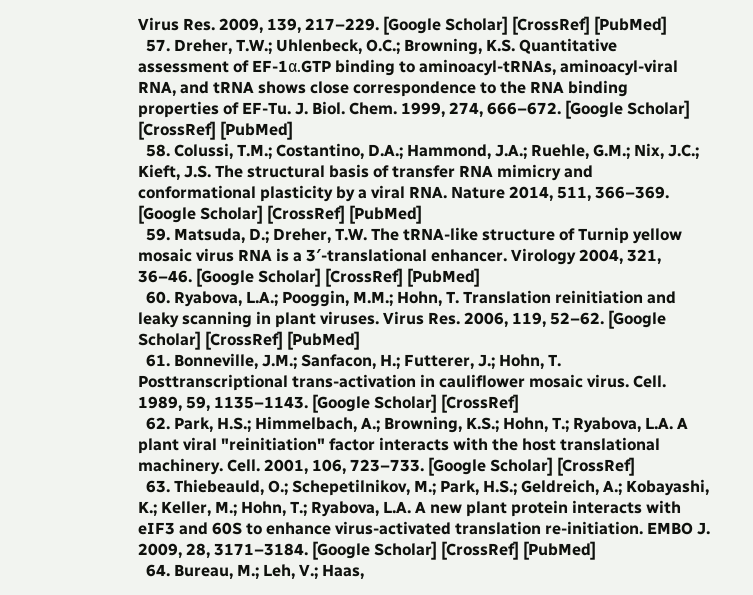Virus Res. 2009, 139, 217–229. [Google Scholar] [CrossRef] [PubMed]
  57. Dreher, T.W.; Uhlenbeck, O.C.; Browning, K.S. Quantitative assessment of EF-1α.GTP binding to aminoacyl-tRNAs, aminoacyl-viral RNA, and tRNA shows close correspondence to the RNA binding properties of EF-Tu. J. Biol. Chem. 1999, 274, 666–672. [Google Scholar] [CrossRef] [PubMed]
  58. Colussi, T.M.; Costantino, D.A.; Hammond, J.A.; Ruehle, G.M.; Nix, J.C.; Kieft, J.S. The structural basis of transfer RNA mimicry and conformational plasticity by a viral RNA. Nature 2014, 511, 366–369. [Google Scholar] [CrossRef] [PubMed]
  59. Matsuda, D.; Dreher, T.W. The tRNA-like structure of Turnip yellow mosaic virus RNA is a 3′-translational enhancer. Virology 2004, 321, 36–46. [Google Scholar] [CrossRef] [PubMed]
  60. Ryabova, L.A.; Pooggin, M.M.; Hohn, T. Translation reinitiation and leaky scanning in plant viruses. Virus Res. 2006, 119, 52–62. [Google Scholar] [CrossRef] [PubMed]
  61. Bonneville, J.M.; Sanfacon, H.; Futterer, J.; Hohn, T. Posttranscriptional trans-activation in cauliflower mosaic virus. Cell. 1989, 59, 1135–1143. [Google Scholar] [CrossRef]
  62. Park, H.S.; Himmelbach, A.; Browning, K.S.; Hohn, T.; Ryabova, L.A. A plant viral "reinitiation" factor interacts with the host translational machinery. Cell. 2001, 106, 723–733. [Google Scholar] [CrossRef]
  63. Thiebeauld, O.; Schepetilnikov, M.; Park, H.S.; Geldreich, A.; Kobayashi, K.; Keller, M.; Hohn, T.; Ryabova, L.A. A new plant protein interacts with eIF3 and 60S to enhance virus-activated translation re-initiation. EMBO J. 2009, 28, 3171–3184. [Google Scholar] [CrossRef] [PubMed]
  64. Bureau, M.; Leh, V.; Haas,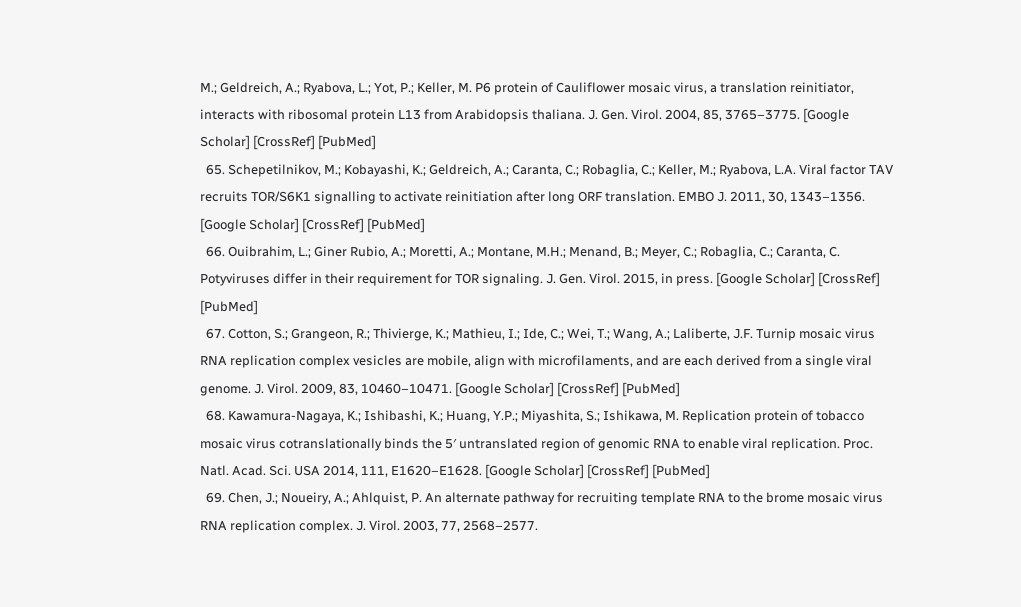M.; Geldreich, A.; Ryabova, L.; Yot, P.; Keller, M. P6 protein of Cauliflower mosaic virus, a translation reinitiator, interacts with ribosomal protein L13 from Arabidopsis thaliana. J. Gen. Virol. 2004, 85, 3765–3775. [Google Scholar] [CrossRef] [PubMed]
  65. Schepetilnikov, M.; Kobayashi, K.; Geldreich, A.; Caranta, C.; Robaglia, C.; Keller, M.; Ryabova, L.A. Viral factor TAV recruits TOR/S6K1 signalling to activate reinitiation after long ORF translation. EMBO J. 2011, 30, 1343–1356. [Google Scholar] [CrossRef] [PubMed]
  66. Ouibrahim, L.; Giner Rubio, A.; Moretti, A.; Montane, M.H.; Menand, B.; Meyer, C.; Robaglia, C.; Caranta, C. Potyviruses differ in their requirement for TOR signaling. J. Gen. Virol. 2015, in press. [Google Scholar] [CrossRef] [PubMed]
  67. Cotton, S.; Grangeon, R.; Thivierge, K.; Mathieu, I.; Ide, C.; Wei, T.; Wang, A.; Laliberte, J.F. Turnip mosaic virus RNA replication complex vesicles are mobile, align with microfilaments, and are each derived from a single viral genome. J. Virol. 2009, 83, 10460–10471. [Google Scholar] [CrossRef] [PubMed]
  68. Kawamura-Nagaya, K.; Ishibashi, K.; Huang, Y.P.; Miyashita, S.; Ishikawa, M. Replication protein of tobacco mosaic virus cotranslationally binds the 5′ untranslated region of genomic RNA to enable viral replication. Proc. Natl. Acad. Sci. USA 2014, 111, E1620–E1628. [Google Scholar] [CrossRef] [PubMed]
  69. Chen, J.; Noueiry, A.; Ahlquist, P. An alternate pathway for recruiting template RNA to the brome mosaic virus RNA replication complex. J. Virol. 2003, 77, 2568–2577.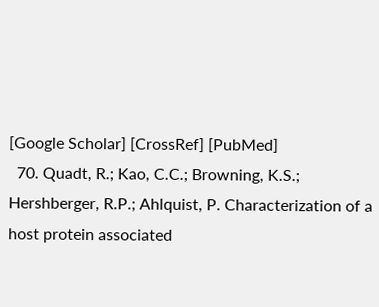[Google Scholar] [CrossRef] [PubMed]
  70. Quadt, R.; Kao, C.C.; Browning, K.S.; Hershberger, R.P.; Ahlquist, P. Characterization of a host protein associated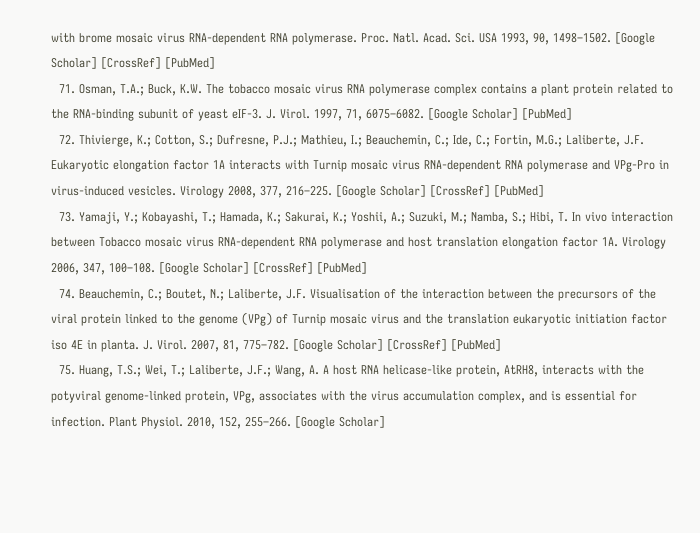with brome mosaic virus RNA-dependent RNA polymerase. Proc. Natl. Acad. Sci. USA 1993, 90, 1498–1502. [Google Scholar] [CrossRef] [PubMed]
  71. Osman, T.A.; Buck, K.W. The tobacco mosaic virus RNA polymerase complex contains a plant protein related to the RNA-binding subunit of yeast eIF-3. J. Virol. 1997, 71, 6075–6082. [Google Scholar] [PubMed]
  72. Thivierge, K.; Cotton, S.; Dufresne, P.J.; Mathieu, I.; Beauchemin, C.; Ide, C.; Fortin, M.G.; Laliberte, J.F. Eukaryotic elongation factor 1A interacts with Turnip mosaic virus RNA-dependent RNA polymerase and VPg-Pro in virus-induced vesicles. Virology 2008, 377, 216–225. [Google Scholar] [CrossRef] [PubMed]
  73. Yamaji, Y.; Kobayashi, T.; Hamada, K.; Sakurai, K.; Yoshii, A.; Suzuki, M.; Namba, S.; Hibi, T. In vivo interaction between Tobacco mosaic virus RNA-dependent RNA polymerase and host translation elongation factor 1A. Virology 2006, 347, 100–108. [Google Scholar] [CrossRef] [PubMed]
  74. Beauchemin, C.; Boutet, N.; Laliberte, J.F. Visualisation of the interaction between the precursors of the viral protein linked to the genome (VPg) of Turnip mosaic virus and the translation eukaryotic initiation factor iso 4E in planta. J. Virol. 2007, 81, 775–782. [Google Scholar] [CrossRef] [PubMed]
  75. Huang, T.S.; Wei, T.; Laliberte, J.F.; Wang, A. A host RNA helicase-like protein, AtRH8, interacts with the potyviral genome-linked protein, VPg, associates with the virus accumulation complex, and is essential for infection. Plant Physiol. 2010, 152, 255–266. [Google Scholar]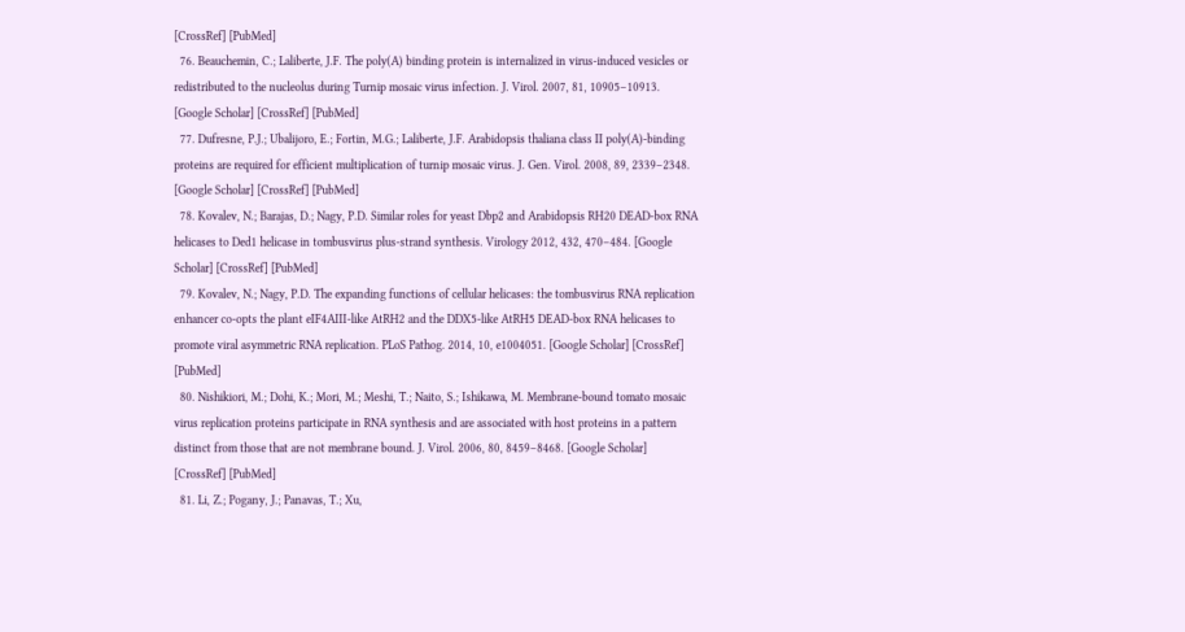[CrossRef] [PubMed]
  76. Beauchemin, C.; Laliberte, J.F. The poly(A) binding protein is internalized in virus-induced vesicles or redistributed to the nucleolus during Turnip mosaic virus infection. J. Virol. 2007, 81, 10905–10913. [Google Scholar] [CrossRef] [PubMed]
  77. Dufresne, P.J.; Ubalijoro, E.; Fortin, M.G.; Laliberte, J.F. Arabidopsis thaliana class II poly(A)-binding proteins are required for efficient multiplication of turnip mosaic virus. J. Gen. Virol. 2008, 89, 2339–2348. [Google Scholar] [CrossRef] [PubMed]
  78. Kovalev, N.; Barajas, D.; Nagy, P.D. Similar roles for yeast Dbp2 and Arabidopsis RH20 DEAD-box RNA helicases to Ded1 helicase in tombusvirus plus-strand synthesis. Virology 2012, 432, 470–484. [Google Scholar] [CrossRef] [PubMed]
  79. Kovalev, N.; Nagy, P.D. The expanding functions of cellular helicases: the tombusvirus RNA replication enhancer co-opts the plant eIF4AIII-like AtRH2 and the DDX5-like AtRH5 DEAD-box RNA helicases to promote viral asymmetric RNA replication. PLoS Pathog. 2014, 10, e1004051. [Google Scholar] [CrossRef] [PubMed]
  80. Nishikiori, M.; Dohi, K.; Mori, M.; Meshi, T.; Naito, S.; Ishikawa, M. Membrane-bound tomato mosaic virus replication proteins participate in RNA synthesis and are associated with host proteins in a pattern distinct from those that are not membrane bound. J. Virol. 2006, 80, 8459–8468. [Google Scholar] [CrossRef] [PubMed]
  81. Li, Z.; Pogany, J.; Panavas, T.; Xu,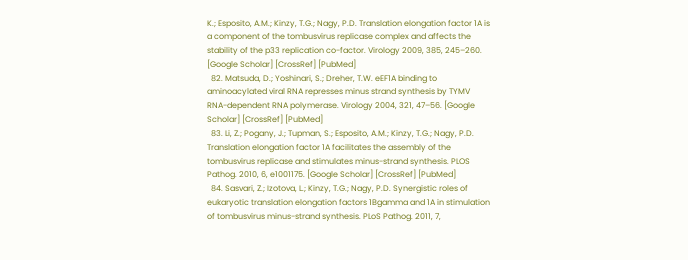K.; Esposito, A.M.; Kinzy, T.G.; Nagy, P.D. Translation elongation factor 1A is a component of the tombusvirus replicase complex and affects the stability of the p33 replication co-factor. Virology 2009, 385, 245–260. [Google Scholar] [CrossRef] [PubMed]
  82. Matsuda, D.; Yoshinari, S.; Dreher, T.W. eEF1A binding to aminoacylated viral RNA represses minus strand synthesis by TYMV RNA-dependent RNA polymerase. Virology 2004, 321, 47–56. [Google Scholar] [CrossRef] [PubMed]
  83. Li, Z.; Pogany, J.; Tupman, S.; Esposito, A.M.; Kinzy, T.G.; Nagy, P.D. Translation elongation factor 1A facilitates the assembly of the tombusvirus replicase and stimulates minus-strand synthesis. PLOS Pathog. 2010, 6, e1001175. [Google Scholar] [CrossRef] [PubMed]
  84. Sasvari, Z.; Izotova, L.; Kinzy, T.G.; Nagy, P.D. Synergistic roles of eukaryotic translation elongation factors 1Bgamma and 1A in stimulation of tombusvirus minus-strand synthesis. PLoS Pathog. 2011, 7,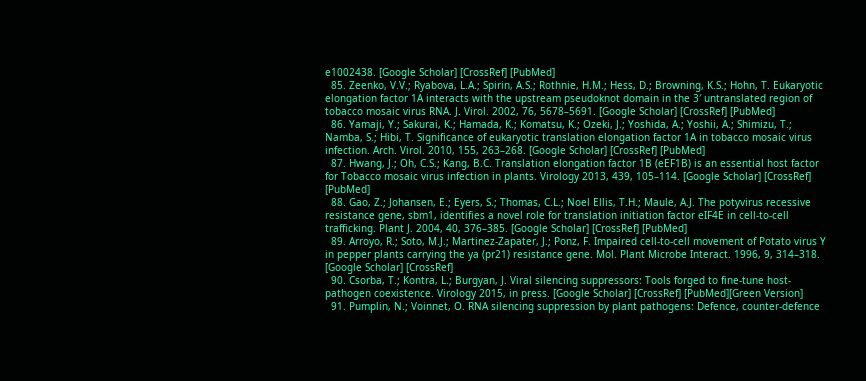e1002438. [Google Scholar] [CrossRef] [PubMed]
  85. Zeenko, V.V.; Ryabova, L.A.; Spirin, A.S.; Rothnie, H.M.; Hess, D.; Browning, K.S.; Hohn, T. Eukaryotic elongation factor 1A interacts with the upstream pseudoknot domain in the 3′ untranslated region of tobacco mosaic virus RNA. J. Virol. 2002, 76, 5678–5691. [Google Scholar] [CrossRef] [PubMed]
  86. Yamaji, Y.; Sakurai, K.; Hamada, K.; Komatsu, K.; Ozeki, J.; Yoshida, A.; Yoshii, A.; Shimizu, T.; Namba, S.; Hibi, T. Significance of eukaryotic translation elongation factor 1A in tobacco mosaic virus infection. Arch. Virol. 2010, 155, 263–268. [Google Scholar] [CrossRef] [PubMed]
  87. Hwang, J.; Oh, C.S.; Kang, B.C. Translation elongation factor 1B (eEF1B) is an essential host factor for Tobacco mosaic virus infection in plants. Virology 2013, 439, 105–114. [Google Scholar] [CrossRef] [PubMed]
  88. Gao, Z.; Johansen, E.; Eyers, S.; Thomas, C.L.; Noel Ellis, T.H.; Maule, A.J. The potyvirus recessive resistance gene, sbm1, identifies a novel role for translation initiation factor eIF4E in cell-to-cell trafficking. Plant J. 2004, 40, 376–385. [Google Scholar] [CrossRef] [PubMed]
  89. Arroyo, R.; Soto, M.J.; Martinez-Zapater, J.; Ponz, F. Impaired cell-to-cell movement of Potato virus Y in pepper plants carrying the ya (pr21) resistance gene. Mol. Plant Microbe Interact. 1996, 9, 314–318. [Google Scholar] [CrossRef]
  90. Csorba, T.; Kontra, L.; Burgyan, J. Viral silencing suppressors: Tools forged to fine-tune host-pathogen coexistence. Virology 2015, in press. [Google Scholar] [CrossRef] [PubMed][Green Version]
  91. Pumplin, N.; Voinnet, O. RNA silencing suppression by plant pathogens: Defence, counter-defence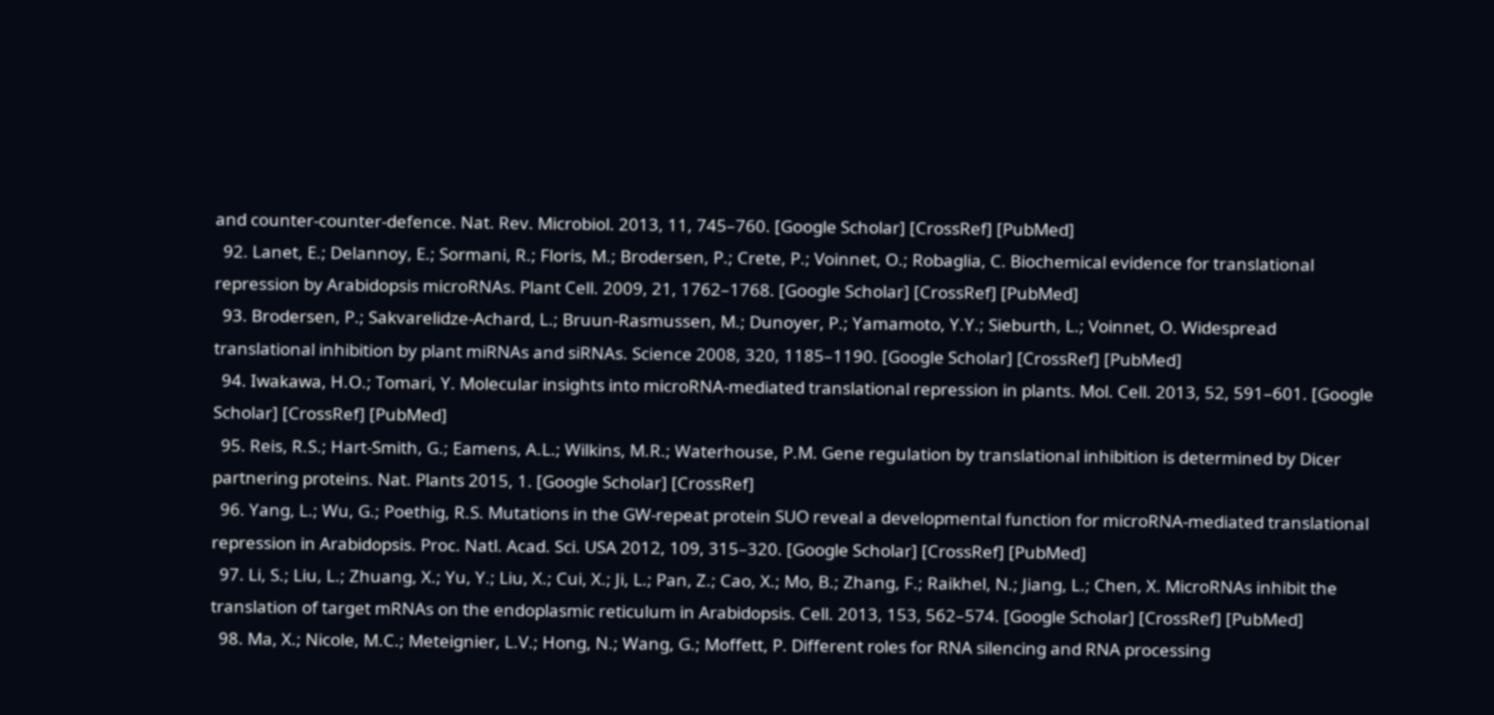and counter-counter-defence. Nat. Rev. Microbiol. 2013, 11, 745–760. [Google Scholar] [CrossRef] [PubMed]
  92. Lanet, E.; Delannoy, E.; Sormani, R.; Floris, M.; Brodersen, P.; Crete, P.; Voinnet, O.; Robaglia, C. Biochemical evidence for translational repression by Arabidopsis microRNAs. Plant Cell. 2009, 21, 1762–1768. [Google Scholar] [CrossRef] [PubMed]
  93. Brodersen, P.; Sakvarelidze-Achard, L.; Bruun-Rasmussen, M.; Dunoyer, P.; Yamamoto, Y.Y.; Sieburth, L.; Voinnet, O. Widespread translational inhibition by plant miRNAs and siRNAs. Science 2008, 320, 1185–1190. [Google Scholar] [CrossRef] [PubMed]
  94. Iwakawa, H.O.; Tomari, Y. Molecular insights into microRNA-mediated translational repression in plants. Mol. Cell. 2013, 52, 591–601. [Google Scholar] [CrossRef] [PubMed]
  95. Reis, R.S.; Hart-Smith, G.; Eamens, A.L.; Wilkins, M.R.; Waterhouse, P.M. Gene regulation by translational inhibition is determined by Dicer partnering proteins. Nat. Plants 2015, 1. [Google Scholar] [CrossRef]
  96. Yang, L.; Wu, G.; Poethig, R.S. Mutations in the GW-repeat protein SUO reveal a developmental function for microRNA-mediated translational repression in Arabidopsis. Proc. Natl. Acad. Sci. USA 2012, 109, 315–320. [Google Scholar] [CrossRef] [PubMed]
  97. Li, S.; Liu, L.; Zhuang, X.; Yu, Y.; Liu, X.; Cui, X.; Ji, L.; Pan, Z.; Cao, X.; Mo, B.; Zhang, F.; Raikhel, N.; Jiang, L.; Chen, X. MicroRNAs inhibit the translation of target mRNAs on the endoplasmic reticulum in Arabidopsis. Cell. 2013, 153, 562–574. [Google Scholar] [CrossRef] [PubMed]
  98. Ma, X.; Nicole, M.C.; Meteignier, L.V.; Hong, N.; Wang, G.; Moffett, P. Different roles for RNA silencing and RNA processing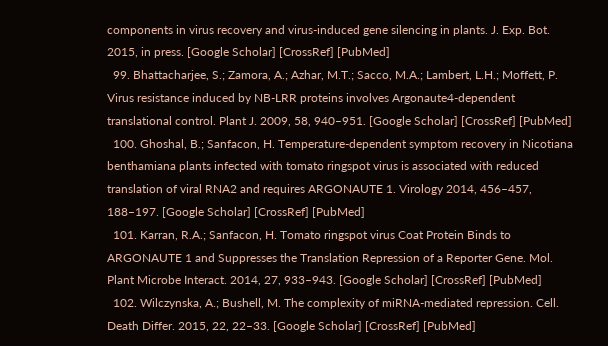components in virus recovery and virus-induced gene silencing in plants. J. Exp. Bot. 2015, in press. [Google Scholar] [CrossRef] [PubMed]
  99. Bhattacharjee, S.; Zamora, A.; Azhar, M.T.; Sacco, M.A.; Lambert, L.H.; Moffett, P. Virus resistance induced by NB-LRR proteins involves Argonaute4-dependent translational control. Plant J. 2009, 58, 940–951. [Google Scholar] [CrossRef] [PubMed]
  100. Ghoshal, B.; Sanfacon, H. Temperature-dependent symptom recovery in Nicotiana benthamiana plants infected with tomato ringspot virus is associated with reduced translation of viral RNA2 and requires ARGONAUTE 1. Virology 2014, 456–457, 188–197. [Google Scholar] [CrossRef] [PubMed]
  101. Karran, R.A.; Sanfacon, H. Tomato ringspot virus Coat Protein Binds to ARGONAUTE 1 and Suppresses the Translation Repression of a Reporter Gene. Mol. Plant Microbe Interact. 2014, 27, 933–943. [Google Scholar] [CrossRef] [PubMed]
  102. Wilczynska, A.; Bushell, M. The complexity of miRNA-mediated repression. Cell. Death Differ. 2015, 22, 22–33. [Google Scholar] [CrossRef] [PubMed]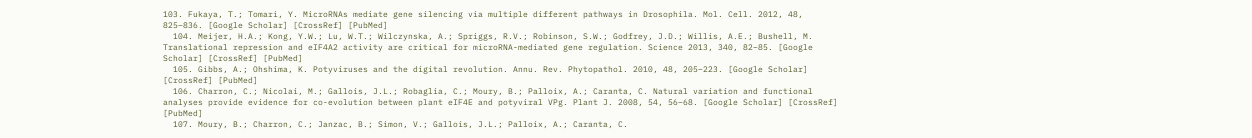103. Fukaya, T.; Tomari, Y. MicroRNAs mediate gene silencing via multiple different pathways in Drosophila. Mol. Cell. 2012, 48, 825–836. [Google Scholar] [CrossRef] [PubMed]
  104. Meijer, H.A.; Kong, Y.W.; Lu, W.T.; Wilczynska, A.; Spriggs, R.V.; Robinson, S.W.; Godfrey, J.D.; Willis, A.E.; Bushell, M. Translational repression and eIF4A2 activity are critical for microRNA-mediated gene regulation. Science 2013, 340, 82–85. [Google Scholar] [CrossRef] [PubMed]
  105. Gibbs, A.; Ohshima, K. Potyviruses and the digital revolution. Annu. Rev. Phytopathol. 2010, 48, 205–223. [Google Scholar] [CrossRef] [PubMed]
  106. Charron, C.; Nicolai, M.; Gallois, J.L.; Robaglia, C.; Moury, B.; Palloix, A.; Caranta, C. Natural variation and functional analyses provide evidence for co-evolution between plant eIF4E and potyviral VPg. Plant J. 2008, 54, 56–68. [Google Scholar] [CrossRef] [PubMed]
  107. Moury, B.; Charron, C.; Janzac, B.; Simon, V.; Gallois, J.L.; Palloix, A.; Caranta, C.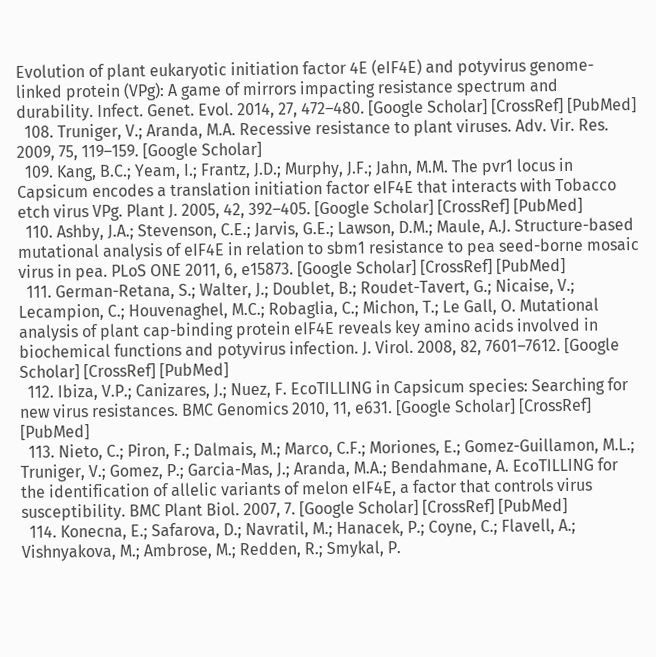Evolution of plant eukaryotic initiation factor 4E (eIF4E) and potyvirus genome-linked protein (VPg): A game of mirrors impacting resistance spectrum and durability. Infect. Genet. Evol. 2014, 27, 472–480. [Google Scholar] [CrossRef] [PubMed]
  108. Truniger, V.; Aranda, M.A. Recessive resistance to plant viruses. Adv. Vir. Res. 2009, 75, 119–159. [Google Scholar]
  109. Kang, B.C.; Yeam, I.; Frantz, J.D.; Murphy, J.F.; Jahn, M.M. The pvr1 locus in Capsicum encodes a translation initiation factor eIF4E that interacts with Tobacco etch virus VPg. Plant J. 2005, 42, 392–405. [Google Scholar] [CrossRef] [PubMed]
  110. Ashby, J.A.; Stevenson, C.E.; Jarvis, G.E.; Lawson, D.M.; Maule, A.J. Structure-based mutational analysis of eIF4E in relation to sbm1 resistance to pea seed-borne mosaic virus in pea. PLoS ONE 2011, 6, e15873. [Google Scholar] [CrossRef] [PubMed]
  111. German-Retana, S.; Walter, J.; Doublet, B.; Roudet-Tavert, G.; Nicaise, V.; Lecampion, C.; Houvenaghel, M.C.; Robaglia, C.; Michon, T.; Le Gall, O. Mutational analysis of plant cap-binding protein eIF4E reveals key amino acids involved in biochemical functions and potyvirus infection. J. Virol. 2008, 82, 7601–7612. [Google Scholar] [CrossRef] [PubMed]
  112. Ibiza, V.P.; Canizares, J.; Nuez, F. EcoTILLING in Capsicum species: Searching for new virus resistances. BMC Genomics 2010, 11, e631. [Google Scholar] [CrossRef] [PubMed]
  113. Nieto, C.; Piron, F.; Dalmais, M.; Marco, C.F.; Moriones, E.; Gomez-Guillamon, M.L.; Truniger, V.; Gomez, P.; Garcia-Mas, J.; Aranda, M.A.; Bendahmane, A. EcoTILLING for the identification of allelic variants of melon eIF4E, a factor that controls virus susceptibility. BMC Plant Biol. 2007, 7. [Google Scholar] [CrossRef] [PubMed]
  114. Konecna, E.; Safarova, D.; Navratil, M.; Hanacek, P.; Coyne, C.; Flavell, A.; Vishnyakova, M.; Ambrose, M.; Redden, R.; Smykal, P.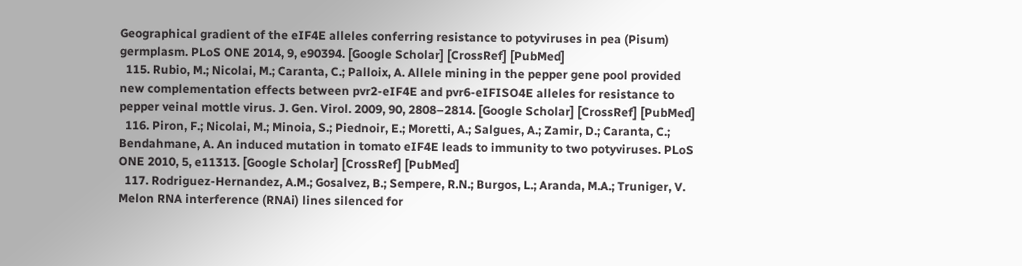Geographical gradient of the eIF4E alleles conferring resistance to potyviruses in pea (Pisum) germplasm. PLoS ONE 2014, 9, e90394. [Google Scholar] [CrossRef] [PubMed]
  115. Rubio, M.; Nicolai, M.; Caranta, C.; Palloix, A. Allele mining in the pepper gene pool provided new complementation effects between pvr2-eIF4E and pvr6-eIFISO4E alleles for resistance to pepper veinal mottle virus. J. Gen. Virol. 2009, 90, 2808–2814. [Google Scholar] [CrossRef] [PubMed]
  116. Piron, F.; Nicolai, M.; Minoia, S.; Piednoir, E.; Moretti, A.; Salgues, A.; Zamir, D.; Caranta, C.; Bendahmane, A. An induced mutation in tomato eIF4E leads to immunity to two potyviruses. PLoS ONE 2010, 5, e11313. [Google Scholar] [CrossRef] [PubMed]
  117. Rodriguez-Hernandez, A.M.; Gosalvez, B.; Sempere, R.N.; Burgos, L.; Aranda, M.A.; Truniger, V. Melon RNA interference (RNAi) lines silenced for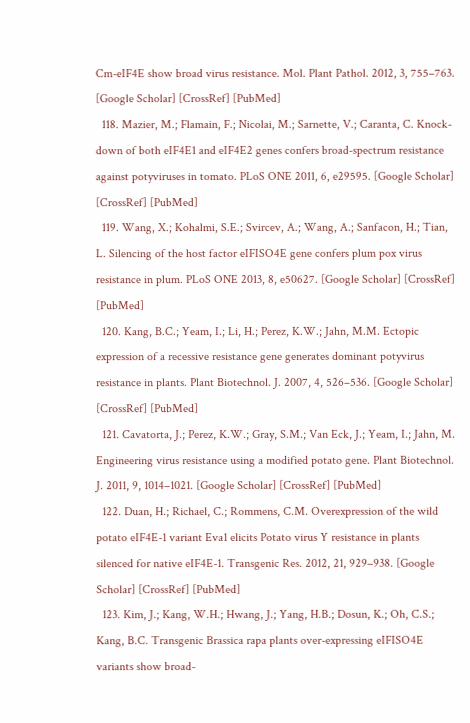Cm-eIF4E show broad virus resistance. Mol. Plant Pathol. 2012, 3, 755–763. [Google Scholar] [CrossRef] [PubMed]
  118. Mazier, M.; Flamain, F.; Nicolai, M.; Sarnette, V.; Caranta, C. Knock-down of both eIF4E1 and eIF4E2 genes confers broad-spectrum resistance against potyviruses in tomato. PLoS ONE 2011, 6, e29595. [Google Scholar] [CrossRef] [PubMed]
  119. Wang, X.; Kohalmi, S.E.; Svircev, A.; Wang, A.; Sanfacon, H.; Tian, L. Silencing of the host factor eIFISO4E gene confers plum pox virus resistance in plum. PLoS ONE 2013, 8, e50627. [Google Scholar] [CrossRef] [PubMed]
  120. Kang, B.C.; Yeam, I.; Li, H.; Perez, K.W.; Jahn, M.M. Ectopic expression of a recessive resistance gene generates dominant potyvirus resistance in plants. Plant Biotechnol. J. 2007, 4, 526–536. [Google Scholar] [CrossRef] [PubMed]
  121. Cavatorta, J.; Perez, K.W.; Gray, S.M.; Van Eck, J.; Yeam, I.; Jahn, M. Engineering virus resistance using a modified potato gene. Plant Biotechnol. J. 2011, 9, 1014–1021. [Google Scholar] [CrossRef] [PubMed]
  122. Duan, H.; Richael, C.; Rommens, C.M. Overexpression of the wild potato eIF4E-1 variant Eva1 elicits Potato virus Y resistance in plants silenced for native eIF4E-1. Transgenic Res. 2012, 21, 929–938. [Google Scholar] [CrossRef] [PubMed]
  123. Kim, J.; Kang, W.H.; Hwang, J.; Yang, H.B.; Dosun, K.; Oh, C.S.; Kang, B.C. Transgenic Brassica rapa plants over-expressing eIFISO4E variants show broad-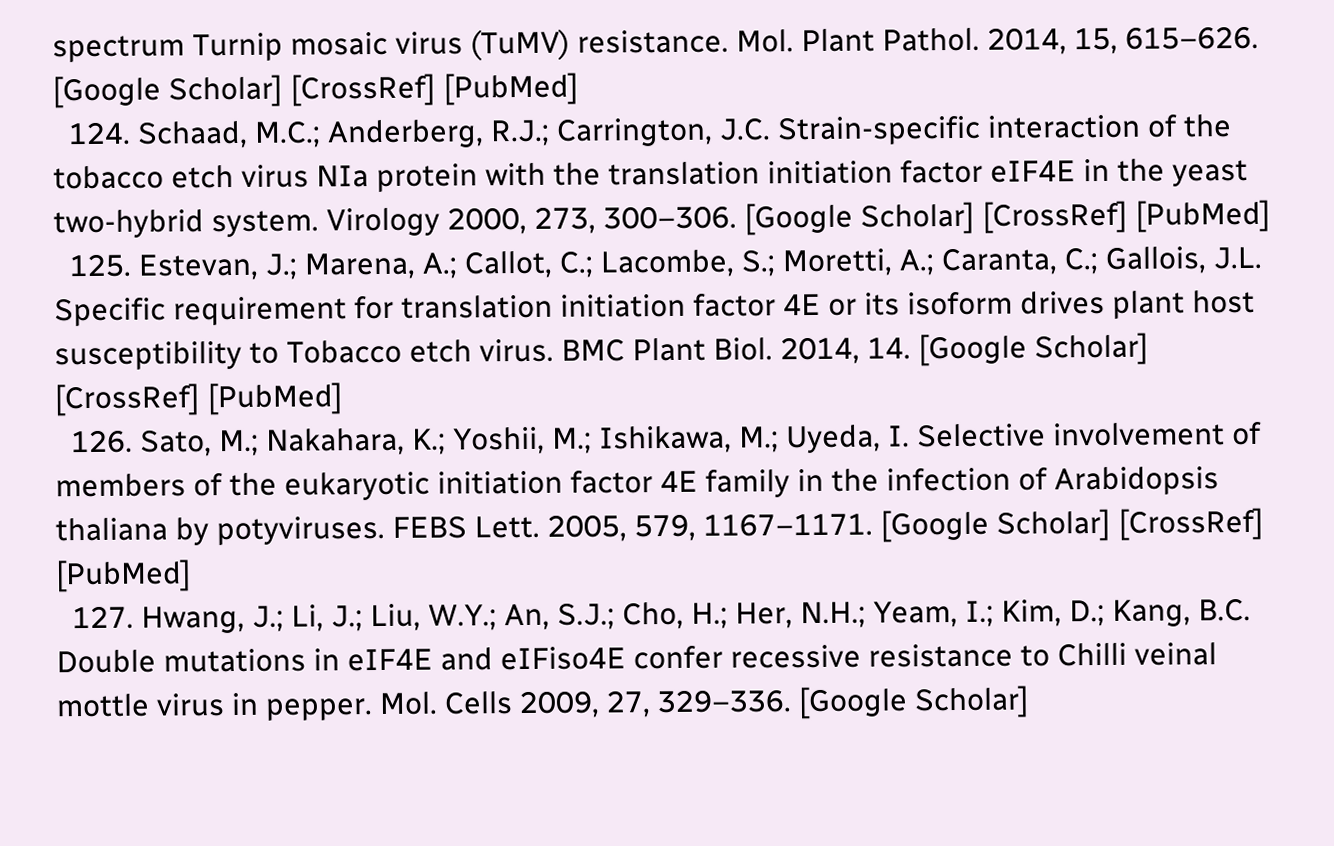spectrum Turnip mosaic virus (TuMV) resistance. Mol. Plant Pathol. 2014, 15, 615–626. [Google Scholar] [CrossRef] [PubMed]
  124. Schaad, M.C.; Anderberg, R.J.; Carrington, J.C. Strain-specific interaction of the tobacco etch virus NIa protein with the translation initiation factor eIF4E in the yeast two-hybrid system. Virology 2000, 273, 300–306. [Google Scholar] [CrossRef] [PubMed]
  125. Estevan, J.; Marena, A.; Callot, C.; Lacombe, S.; Moretti, A.; Caranta, C.; Gallois, J.L. Specific requirement for translation initiation factor 4E or its isoform drives plant host susceptibility to Tobacco etch virus. BMC Plant Biol. 2014, 14. [Google Scholar] [CrossRef] [PubMed]
  126. Sato, M.; Nakahara, K.; Yoshii, M.; Ishikawa, M.; Uyeda, I. Selective involvement of members of the eukaryotic initiation factor 4E family in the infection of Arabidopsis thaliana by potyviruses. FEBS Lett. 2005, 579, 1167–1171. [Google Scholar] [CrossRef] [PubMed]
  127. Hwang, J.; Li, J.; Liu, W.Y.; An, S.J.; Cho, H.; Her, N.H.; Yeam, I.; Kim, D.; Kang, B.C. Double mutations in eIF4E and eIFiso4E confer recessive resistance to Chilli veinal mottle virus in pepper. Mol. Cells 2009, 27, 329–336. [Google Scholar]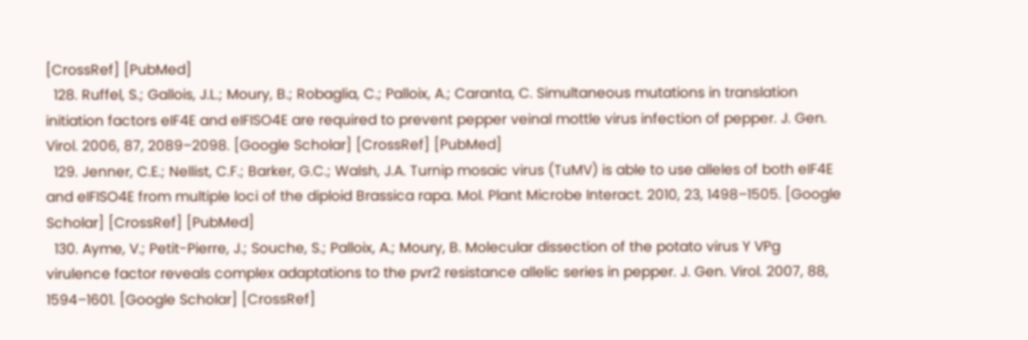[CrossRef] [PubMed]
  128. Ruffel, S.; Gallois, J.L.; Moury, B.; Robaglia, C.; Palloix, A.; Caranta, C. Simultaneous mutations in translation initiation factors eIF4E and eIFISO4E are required to prevent pepper veinal mottle virus infection of pepper. J. Gen. Virol. 2006, 87, 2089–2098. [Google Scholar] [CrossRef] [PubMed]
  129. Jenner, C.E.; Nellist, C.F.; Barker, G.C.; Walsh, J.A. Turnip mosaic virus (TuMV) is able to use alleles of both eIF4E and eIFISO4E from multiple loci of the diploid Brassica rapa. Mol. Plant Microbe Interact. 2010, 23, 1498–1505. [Google Scholar] [CrossRef] [PubMed]
  130. Ayme, V.; Petit-Pierre, J.; Souche, S.; Palloix, A.; Moury, B. Molecular dissection of the potato virus Y VPg virulence factor reveals complex adaptations to the pvr2 resistance allelic series in pepper. J. Gen. Virol. 2007, 88, 1594–1601. [Google Scholar] [CrossRef]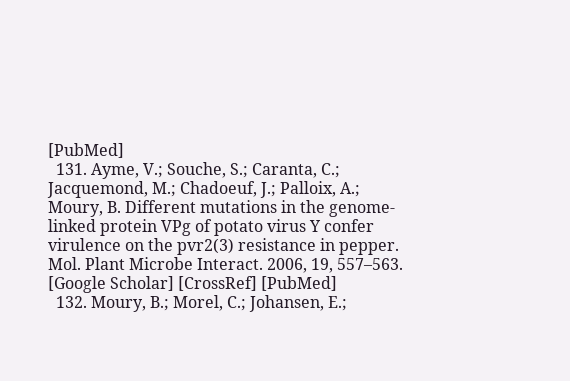[PubMed]
  131. Ayme, V.; Souche, S.; Caranta, C.; Jacquemond, M.; Chadoeuf, J.; Palloix, A.; Moury, B. Different mutations in the genome-linked protein VPg of potato virus Y confer virulence on the pvr2(3) resistance in pepper. Mol. Plant Microbe Interact. 2006, 19, 557–563. [Google Scholar] [CrossRef] [PubMed]
  132. Moury, B.; Morel, C.; Johansen, E.;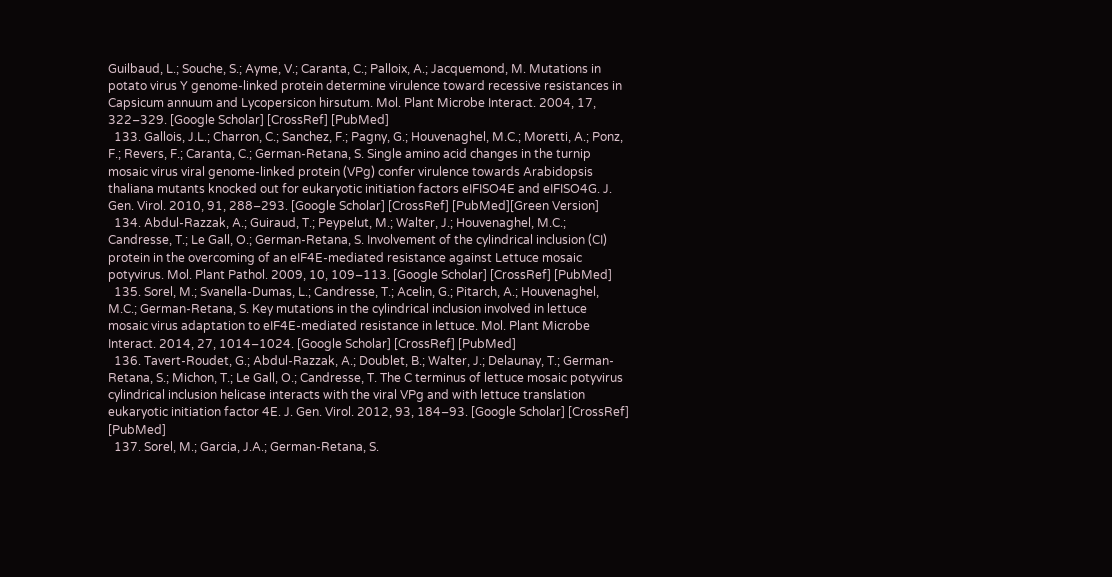Guilbaud, L.; Souche, S.; Ayme, V.; Caranta, C.; Palloix, A.; Jacquemond, M. Mutations in potato virus Y genome-linked protein determine virulence toward recessive resistances in Capsicum annuum and Lycopersicon hirsutum. Mol. Plant Microbe Interact. 2004, 17, 322–329. [Google Scholar] [CrossRef] [PubMed]
  133. Gallois, J.L.; Charron, C.; Sanchez, F.; Pagny, G.; Houvenaghel, M.C.; Moretti, A.; Ponz, F.; Revers, F.; Caranta, C.; German-Retana, S. Single amino acid changes in the turnip mosaic virus viral genome-linked protein (VPg) confer virulence towards Arabidopsis thaliana mutants knocked out for eukaryotic initiation factors eIFISO4E and eIFISO4G. J. Gen. Virol. 2010, 91, 288–293. [Google Scholar] [CrossRef] [PubMed][Green Version]
  134. Abdul-Razzak, A.; Guiraud, T.; Peypelut, M.; Walter, J.; Houvenaghel, M.C.; Candresse, T.; Le Gall, O.; German-Retana, S. Involvement of the cylindrical inclusion (CI) protein in the overcoming of an eIF4E-mediated resistance against Lettuce mosaic potyvirus. Mol. Plant Pathol. 2009, 10, 109–113. [Google Scholar] [CrossRef] [PubMed]
  135. Sorel, M.; Svanella-Dumas, L.; Candresse, T.; Acelin, G.; Pitarch, A.; Houvenaghel, M.C.; German-Retana, S. Key mutations in the cylindrical inclusion involved in lettuce mosaic virus adaptation to eIF4E-mediated resistance in lettuce. Mol. Plant Microbe Interact. 2014, 27, 1014–1024. [Google Scholar] [CrossRef] [PubMed]
  136. Tavert-Roudet, G.; Abdul-Razzak, A.; Doublet, B.; Walter, J.; Delaunay, T.; German-Retana, S.; Michon, T.; Le Gall, O.; Candresse, T. The C terminus of lettuce mosaic potyvirus cylindrical inclusion helicase interacts with the viral VPg and with lettuce translation eukaryotic initiation factor 4E. J. Gen. Virol. 2012, 93, 184–93. [Google Scholar] [CrossRef] [PubMed]
  137. Sorel, M.; Garcia, J.A.; German-Retana, S.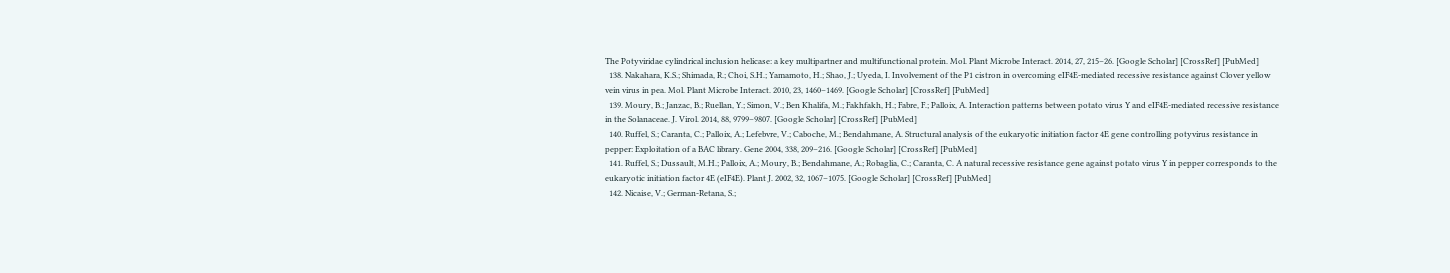The Potyviridae cylindrical inclusion helicase: a key multipartner and multifunctional protein. Mol. Plant Microbe Interact. 2014, 27, 215–26. [Google Scholar] [CrossRef] [PubMed]
  138. Nakahara, K.S.; Shimada, R.; Choi, S.H.; Yamamoto, H.; Shao, J.; Uyeda, I. Involvement of the P1 cistron in overcoming eIF4E-mediated recessive resistance against Clover yellow vein virus in pea. Mol. Plant Microbe Interact. 2010, 23, 1460–1469. [Google Scholar] [CrossRef] [PubMed]
  139. Moury, B.; Janzac, B.; Ruellan, Y.; Simon, V.; Ben Khalifa, M.; Fakhfakh, H.; Fabre, F.; Palloix, A. Interaction patterns between potato virus Y and eIF4E-mediated recessive resistance in the Solanaceae. J. Virol. 2014, 88, 9799–9807. [Google Scholar] [CrossRef] [PubMed]
  140. Ruffel, S.; Caranta, C.; Palloix, A.; Lefebvre, V.; Caboche, M.; Bendahmane, A. Structural analysis of the eukaryotic initiation factor 4E gene controlling potyvirus resistance in pepper: Exploitation of a BAC library. Gene 2004, 338, 209–216. [Google Scholar] [CrossRef] [PubMed]
  141. Ruffel, S.; Dussault, M.H.; Palloix, A.; Moury, B.; Bendahmane, A.; Robaglia, C.; Caranta, C. A natural recessive resistance gene against potato virus Y in pepper corresponds to the eukaryotic initiation factor 4E (eIF4E). Plant J. 2002, 32, 1067–1075. [Google Scholar] [CrossRef] [PubMed]
  142. Nicaise, V.; German-Retana, S.;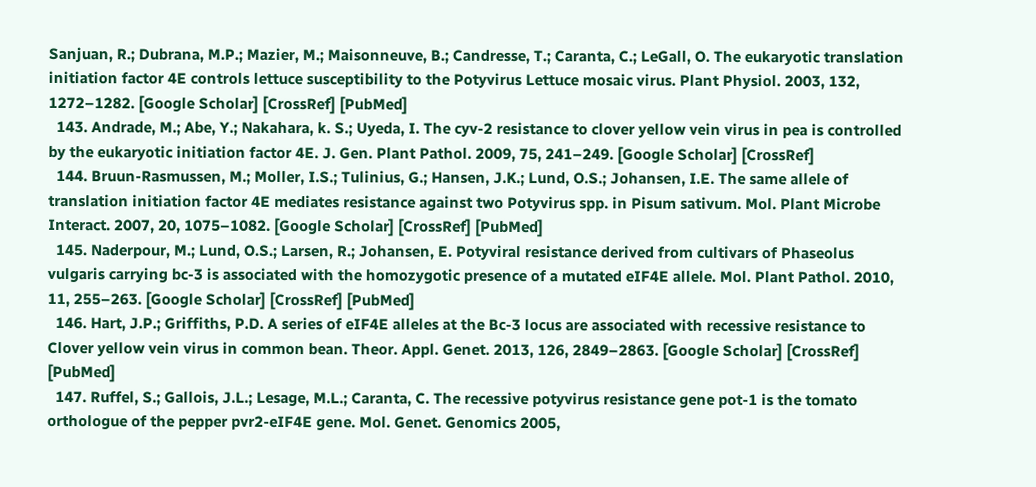Sanjuan, R.; Dubrana, M.P.; Mazier, M.; Maisonneuve, B.; Candresse, T.; Caranta, C.; LeGall, O. The eukaryotic translation initiation factor 4E controls lettuce susceptibility to the Potyvirus Lettuce mosaic virus. Plant Physiol. 2003, 132, 1272–1282. [Google Scholar] [CrossRef] [PubMed]
  143. Andrade, M.; Abe, Y.; Nakahara, k. S.; Uyeda, I. The cyv-2 resistance to clover yellow vein virus in pea is controlled by the eukaryotic initiation factor 4E. J. Gen. Plant Pathol. 2009, 75, 241–249. [Google Scholar] [CrossRef]
  144. Bruun-Rasmussen, M.; Moller, I.S.; Tulinius, G.; Hansen, J.K.; Lund, O.S.; Johansen, I.E. The same allele of translation initiation factor 4E mediates resistance against two Potyvirus spp. in Pisum sativum. Mol. Plant Microbe Interact. 2007, 20, 1075–1082. [Google Scholar] [CrossRef] [PubMed]
  145. Naderpour, M.; Lund, O.S.; Larsen, R.; Johansen, E. Potyviral resistance derived from cultivars of Phaseolus vulgaris carrying bc-3 is associated with the homozygotic presence of a mutated eIF4E allele. Mol. Plant Pathol. 2010, 11, 255–263. [Google Scholar] [CrossRef] [PubMed]
  146. Hart, J.P.; Griffiths, P.D. A series of eIF4E alleles at the Bc-3 locus are associated with recessive resistance to Clover yellow vein virus in common bean. Theor. Appl. Genet. 2013, 126, 2849–2863. [Google Scholar] [CrossRef] [PubMed]
  147. Ruffel, S.; Gallois, J.L.; Lesage, M.L.; Caranta, C. The recessive potyvirus resistance gene pot-1 is the tomato orthologue of the pepper pvr2-eIF4E gene. Mol. Genet. Genomics 2005,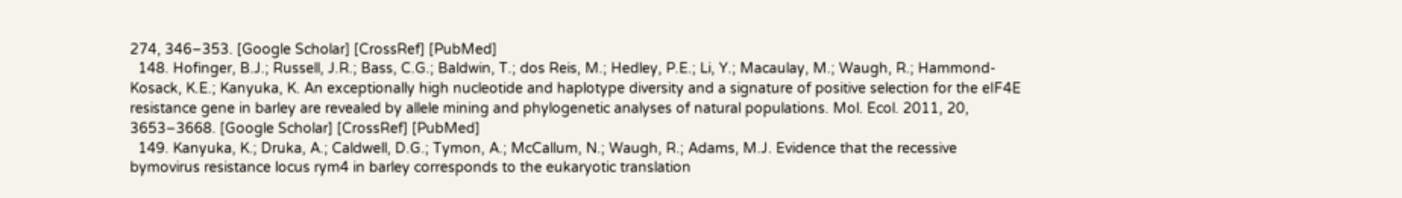274, 346–353. [Google Scholar] [CrossRef] [PubMed]
  148. Hofinger, B.J.; Russell, J.R.; Bass, C.G.; Baldwin, T.; dos Reis, M.; Hedley, P.E.; Li, Y.; Macaulay, M.; Waugh, R.; Hammond-Kosack, K.E.; Kanyuka, K. An exceptionally high nucleotide and haplotype diversity and a signature of positive selection for the eIF4E resistance gene in barley are revealed by allele mining and phylogenetic analyses of natural populations. Mol. Ecol. 2011, 20, 3653–3668. [Google Scholar] [CrossRef] [PubMed]
  149. Kanyuka, K.; Druka, A.; Caldwell, D.G.; Tymon, A.; McCallum, N.; Waugh, R.; Adams, M.J. Evidence that the recessive bymovirus resistance locus rym4 in barley corresponds to the eukaryotic translation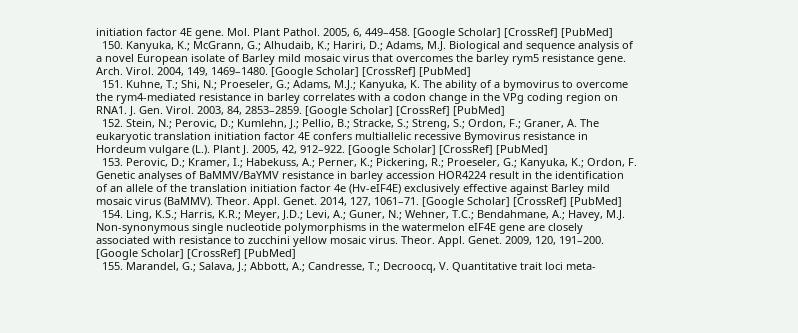initiation factor 4E gene. Mol. Plant Pathol. 2005, 6, 449–458. [Google Scholar] [CrossRef] [PubMed]
  150. Kanyuka, K.; McGrann, G.; Alhudaib, K.; Hariri, D.; Adams, M.J. Biological and sequence analysis of a novel European isolate of Barley mild mosaic virus that overcomes the barley rym5 resistance gene. Arch. Virol. 2004, 149, 1469–1480. [Google Scholar] [CrossRef] [PubMed]
  151. Kuhne, T.; Shi, N.; Proeseler, G.; Adams, M.J.; Kanyuka, K. The ability of a bymovirus to overcome the rym4-mediated resistance in barley correlates with a codon change in the VPg coding region on RNA1. J. Gen. Virol. 2003, 84, 2853–2859. [Google Scholar] [CrossRef] [PubMed]
  152. Stein, N.; Perovic, D.; Kumlehn, J.; Pellio, B.; Stracke, S.; Streng, S.; Ordon, F.; Graner, A. The eukaryotic translation initiation factor 4E confers multiallelic recessive Bymovirus resistance in Hordeum vulgare (L.). Plant J. 2005, 42, 912–922. [Google Scholar] [CrossRef] [PubMed]
  153. Perovic, D.; Kramer, I.; Habekuss, A.; Perner, K.; Pickering, R.; Proeseler, G.; Kanyuka, K.; Ordon, F. Genetic analyses of BaMMV/BaYMV resistance in barley accession HOR4224 result in the identification of an allele of the translation initiation factor 4e (Hv-eIF4E) exclusively effective against Barley mild mosaic virus (BaMMV). Theor. Appl. Genet. 2014, 127, 1061–71. [Google Scholar] [CrossRef] [PubMed]
  154. Ling, K.S.; Harris, K.R.; Meyer, J.D.; Levi, A.; Guner, N.; Wehner, T.C.; Bendahmane, A.; Havey, M.J. Non-synonymous single nucleotide polymorphisms in the watermelon eIF4E gene are closely associated with resistance to zucchini yellow mosaic virus. Theor. Appl. Genet. 2009, 120, 191–200. [Google Scholar] [CrossRef] [PubMed]
  155. Marandel, G.; Salava, J.; Abbott, A.; Candresse, T.; Decroocq, V. Quantitative trait loci meta-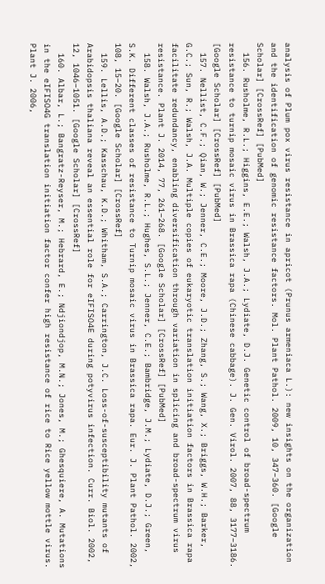analysis of Plum pox virus resistance in apricot (Prunus armeniaca L.): new insights on the organization and the identification of genomic resistance factors. Mol. Plant Pathol. 2009, 10, 347–360. [Google Scholar] [CrossRef] [PubMed]
  156. Rusholme, R.L.; Higgins, E.E.; Walsh, J.A.; Lydiate, D.J. Genetic control of broad-spectrum resistance to turnip mosaic virus in Brassica rapa (Chinese cabbage). J. Gen. Virol. 2007, 88, 3177–3186. [Google Scholar] [CrossRef] [PubMed]
  157. Nellist, C.F.; Qian, W.; Jenner, C.E.; Moore, J.D.; Zhang, S.; Wang, X.; Briggs, W.H.; Barker, G.C.; Sun, R.; Walsh, J.A. Multiple copies of eukaryotic translation initiation factors in Brassica rapa facilitate redundancy, enabling diversification through variation in splicing and broad-spectrum virus resistance. Plant J. 2014, 77, 261–268. [Google Scholar] [CrossRef] [PubMed]
  158. Walsh, J.A.; Rusholme, R.L.; Hughes, S.L.; Jenner, C.E.; Bambridge, J.M.; Lydiate, D.J.; Green, S.K. Different classes of resistance to Turnip mosaic virus in Brassica rapa. Eur. J. Plant Pathol. 2002, 108, 15–20. [Google Scholar] [CrossRef]
  159. Lellis, A.D.; Kasschau, K.D.; Whitham, S.A.; Carrington, J.C. Loss-of-susceptibility mutants of Arabidopsis thaliana reveal an essential role for eIFISO4E during potyvirus infection. Curr. Biol. 2002, 12, 1046–1051. [Google Scholar] [CrossRef]
  160. Albar, L.; Bangratz-Reyser, M.; Hebrard, E.; Ndjiondjop, M.N.; Jones, M.; Ghesquiere, A. Mutations in the eIFISO4G translation initiation factor confer high resistance of rice to Rice yellow mottle virus. Plant J. 2006,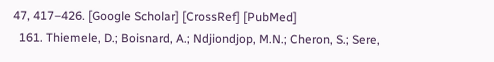47, 417–426. [Google Scholar] [CrossRef] [PubMed]
  161. Thiemele, D.; Boisnard, A.; Ndjiondjop, M.N.; Cheron, S.; Sere,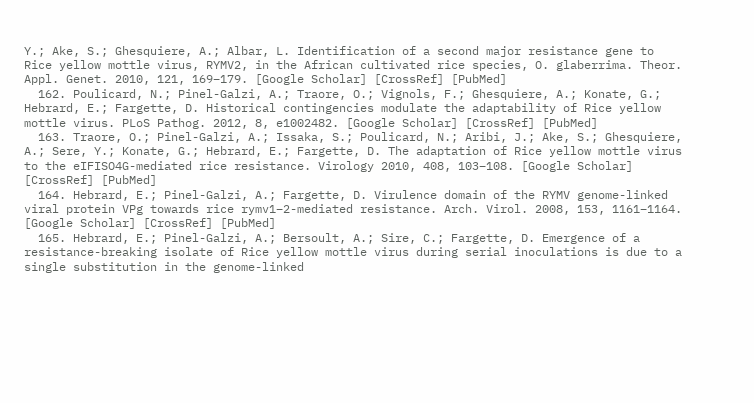Y.; Ake, S.; Ghesquiere, A.; Albar, L. Identification of a second major resistance gene to Rice yellow mottle virus, RYMV2, in the African cultivated rice species, O. glaberrima. Theor. Appl. Genet. 2010, 121, 169–179. [Google Scholar] [CrossRef] [PubMed]
  162. Poulicard, N.; Pinel-Galzi, A.; Traore, O.; Vignols, F.; Ghesquiere, A.; Konate, G.; Hebrard, E.; Fargette, D. Historical contingencies modulate the adaptability of Rice yellow mottle virus. PLoS Pathog. 2012, 8, e1002482. [Google Scholar] [CrossRef] [PubMed]
  163. Traore, O.; Pinel-Galzi, A.; Issaka, S.; Poulicard, N.; Aribi, J.; Ake, S.; Ghesquiere, A.; Sere, Y.; Konate, G.; Hebrard, E.; Fargette, D. The adaptation of Rice yellow mottle virus to the eIFISO4G-mediated rice resistance. Virology 2010, 408, 103–108. [Google Scholar] [CrossRef] [PubMed]
  164. Hebrard, E.; Pinel-Galzi, A.; Fargette, D. Virulence domain of the RYMV genome-linked viral protein VPg towards rice rymv1–2-mediated resistance. Arch. Virol. 2008, 153, 1161–1164. [Google Scholar] [CrossRef] [PubMed]
  165. Hebrard, E.; Pinel-Galzi, A.; Bersoult, A.; Sire, C.; Fargette, D. Emergence of a resistance-breaking isolate of Rice yellow mottle virus during serial inoculations is due to a single substitution in the genome-linked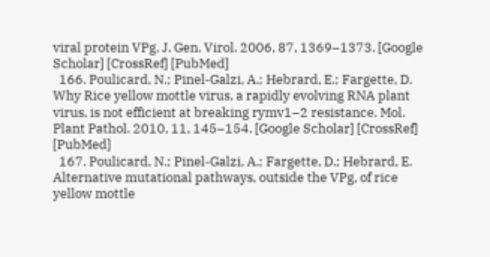viral protein VPg. J. Gen. Virol. 2006, 87, 1369–1373. [Google Scholar] [CrossRef] [PubMed]
  166. Poulicard, N.; Pinel-Galzi, A.; Hebrard, E.; Fargette, D. Why Rice yellow mottle virus, a rapidly evolving RNA plant virus, is not efficient at breaking rymv1–2 resistance. Mol. Plant Pathol. 2010, 11, 145–154. [Google Scholar] [CrossRef] [PubMed]
  167. Poulicard, N.; Pinel-Galzi, A.; Fargette, D.; Hebrard, E. Alternative mutational pathways, outside the VPg, of rice yellow mottle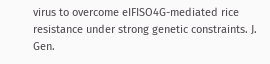virus to overcome eIFISO4G-mediated rice resistance under strong genetic constraints. J. Gen.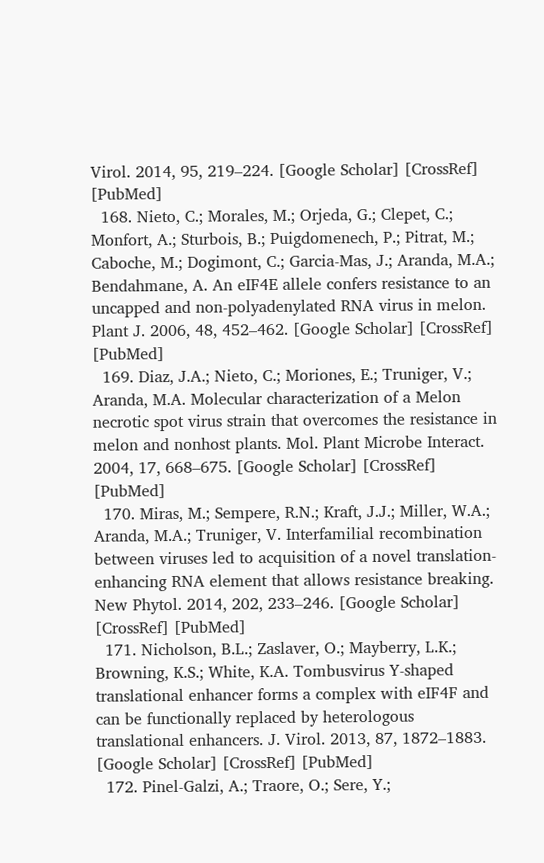Virol. 2014, 95, 219–224. [Google Scholar] [CrossRef] [PubMed]
  168. Nieto, C.; Morales, M.; Orjeda, G.; Clepet, C.; Monfort, A.; Sturbois, B.; Puigdomenech, P.; Pitrat, M.; Caboche, M.; Dogimont, C.; Garcia-Mas, J.; Aranda, M.A.; Bendahmane, A. An eIF4E allele confers resistance to an uncapped and non-polyadenylated RNA virus in melon. Plant J. 2006, 48, 452–462. [Google Scholar] [CrossRef] [PubMed]
  169. Diaz, J.A.; Nieto, C.; Moriones, E.; Truniger, V.; Aranda, M.A. Molecular characterization of a Melon necrotic spot virus strain that overcomes the resistance in melon and nonhost plants. Mol. Plant Microbe Interact. 2004, 17, 668–675. [Google Scholar] [CrossRef] [PubMed]
  170. Miras, M.; Sempere, R.N.; Kraft, J.J.; Miller, W.A.; Aranda, M.A.; Truniger, V. Interfamilial recombination between viruses led to acquisition of a novel translation-enhancing RNA element that allows resistance breaking. New Phytol. 2014, 202, 233–246. [Google Scholar] [CrossRef] [PubMed]
  171. Nicholson, B.L.; Zaslaver, O.; Mayberry, L.K.; Browning, K.S.; White, K.A. Tombusvirus Y-shaped translational enhancer forms a complex with eIF4F and can be functionally replaced by heterologous translational enhancers. J. Virol. 2013, 87, 1872–1883. [Google Scholar] [CrossRef] [PubMed]
  172. Pinel-Galzi, A.; Traore, O.; Sere, Y.;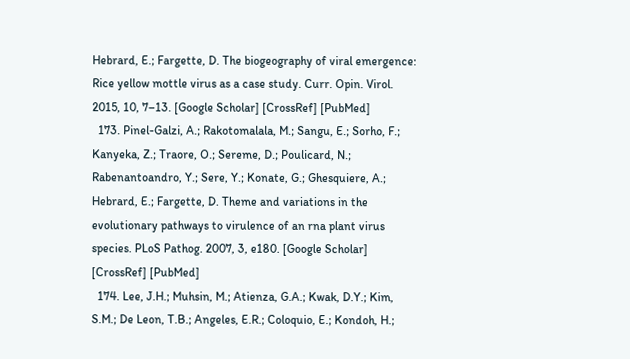Hebrard, E.; Fargette, D. The biogeography of viral emergence: Rice yellow mottle virus as a case study. Curr. Opin. Virol. 2015, 10, 7–13. [Google Scholar] [CrossRef] [PubMed]
  173. Pinel-Galzi, A.; Rakotomalala, M.; Sangu, E.; Sorho, F.; Kanyeka, Z.; Traore, O.; Sereme, D.; Poulicard, N.; Rabenantoandro, Y.; Sere, Y.; Konate, G.; Ghesquiere, A.; Hebrard, E.; Fargette, D. Theme and variations in the evolutionary pathways to virulence of an rna plant virus species. PLoS Pathog. 2007, 3, e180. [Google Scholar] [CrossRef] [PubMed]
  174. Lee, J.H.; Muhsin, M.; Atienza, G.A.; Kwak, D.Y.; Kim, S.M.; De Leon, T.B.; Angeles, E.R.; Coloquio, E.; Kondoh, H.;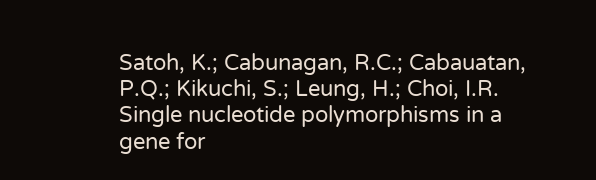Satoh, K.; Cabunagan, R.C.; Cabauatan, P.Q.; Kikuchi, S.; Leung, H.; Choi, I.R. Single nucleotide polymorphisms in a gene for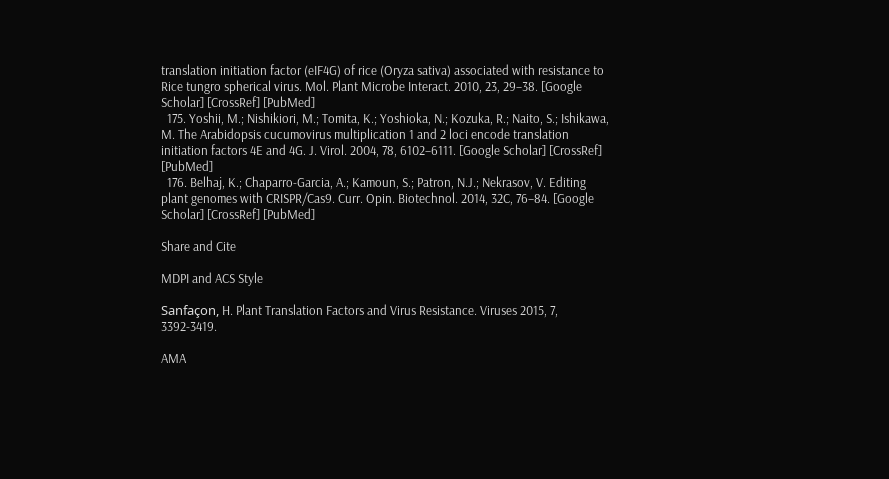translation initiation factor (eIF4G) of rice (Oryza sativa) associated with resistance to Rice tungro spherical virus. Mol. Plant Microbe Interact. 2010, 23, 29–38. [Google Scholar] [CrossRef] [PubMed]
  175. Yoshii, M.; Nishikiori, M.; Tomita, K.; Yoshioka, N.; Kozuka, R.; Naito, S.; Ishikawa, M. The Arabidopsis cucumovirus multiplication 1 and 2 loci encode translation initiation factors 4E and 4G. J. Virol. 2004, 78, 6102–6111. [Google Scholar] [CrossRef] [PubMed]
  176. Belhaj, K.; Chaparro-Garcia, A.; Kamoun, S.; Patron, N.J.; Nekrasov, V. Editing plant genomes with CRISPR/Cas9. Curr. Opin. Biotechnol. 2014, 32C, 76–84. [Google Scholar] [CrossRef] [PubMed]

Share and Cite

MDPI and ACS Style

Sanfaçon, H. Plant Translation Factors and Virus Resistance. Viruses 2015, 7, 3392-3419.

AMA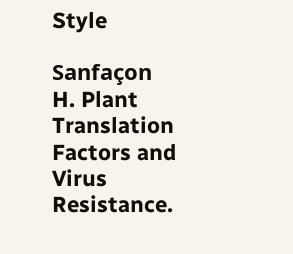Style

Sanfaçon H. Plant Translation Factors and Virus Resistance.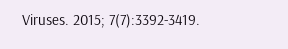Viruses. 2015; 7(7):3392-3419.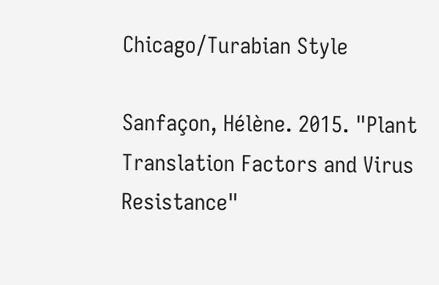Chicago/Turabian Style

Sanfaçon, Hélène. 2015. "Plant Translation Factors and Virus Resistance"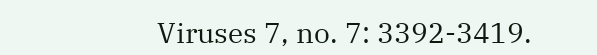Viruses 7, no. 7: 3392-3419.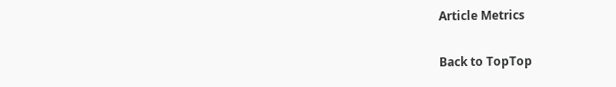Article Metrics

Back to TopTop